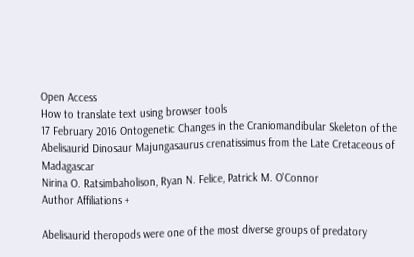Open Access
How to translate text using browser tools
17 February 2016 Ontogenetic Changes in the Craniomandibular Skeleton of the Abelisaurid Dinosaur Majungasaurus crenatissimus from the Late Cretaceous of Madagascar
Nirina O. Ratsimbaholison, Ryan N. Felice, Patrick M. O'Connor
Author Affiliations +

Abelisaurid theropods were one of the most diverse groups of predatory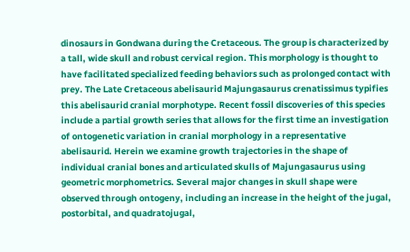dinosaurs in Gondwana during the Cretaceous. The group is characterized by a tall, wide skull and robust cervical region. This morphology is thought to have facilitated specialized feeding behaviors such as prolonged contact with prey. The Late Cretaceous abelisaurid Majungasaurus crenatissimus typifies this abelisaurid cranial morphotype. Recent fossil discoveries of this species include a partial growth series that allows for the first time an investigation of ontogenetic variation in cranial morphology in a representative abelisaurid. Herein we examine growth trajectories in the shape of individual cranial bones and articulated skulls of Majungasaurus using geometric morphometrics. Several major changes in skull shape were observed through ontogeny, including an increase in the height of the jugal, postorbital, and quadratojugal,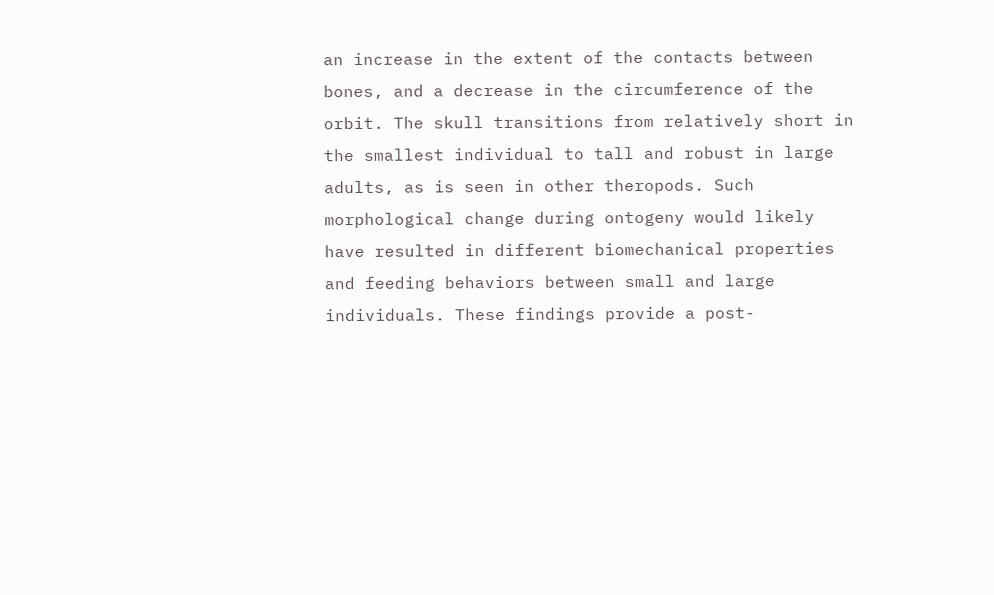an increase in the extent of the contacts between bones, and a decrease in the circumference of the orbit. The skull transitions from relatively short in the smallest individual to tall and robust in large adults, as is seen in other theropods. Such morphological change during ontogeny would likely have resulted in different biomechanical properties and feeding behaviors between small and large individuals. These findings provide a post-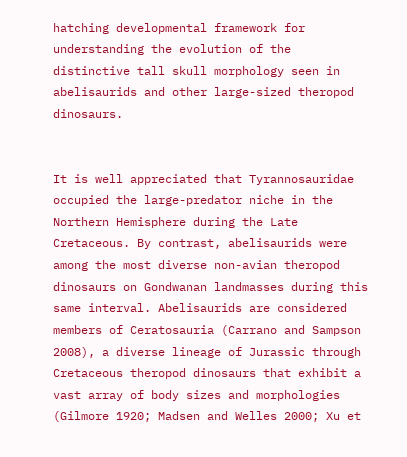hatching developmental framework for understanding the evolution of the distinctive tall skull morphology seen in abelisaurids and other large-sized theropod dinosaurs.


It is well appreciated that Tyrannosauridae occupied the large-predator niche in the Northern Hemisphere during the Late Cretaceous. By contrast, abelisaurids were among the most diverse non-avian theropod dinosaurs on Gondwanan landmasses during this same interval. Abelisaurids are considered members of Ceratosauria (Carrano and Sampson 2008), a diverse lineage of Jurassic through Cretaceous theropod dinosaurs that exhibit a vast array of body sizes and morphologies (Gilmore 1920; Madsen and Welles 2000; Xu et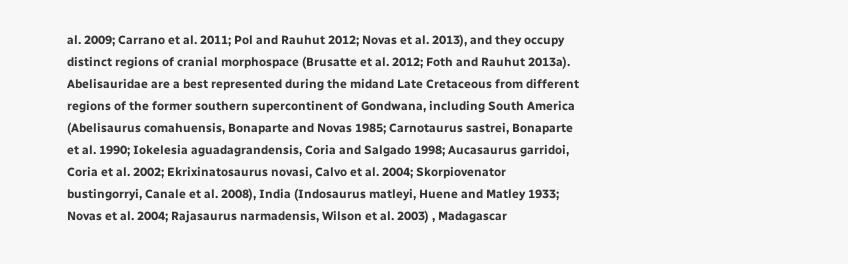al. 2009; Carrano et al. 2011; Pol and Rauhut 2012; Novas et al. 2013), and they occupy distinct regions of cranial morphospace (Brusatte et al. 2012; Foth and Rauhut 2013a). Abelisauridae are a best represented during the midand Late Cretaceous from different regions of the former southern supercontinent of Gondwana, including South America (Abelisaurus comahuensis, Bonaparte and Novas 1985; Carnotaurus sastrei, Bonaparte et al. 1990; Iokelesia aguadagrandensis, Coria and Salgado 1998; Aucasaurus garridoi, Coria et al. 2002; Ekrixinatosaurus novasi, Calvo et al. 2004; Skorpiovenator bustingorryi, Canale et al. 2008), India (Indosaurus matleyi, Huene and Matley 1933; Novas et al. 2004; Rajasaurus narmadensis, Wilson et al. 2003) , Madagascar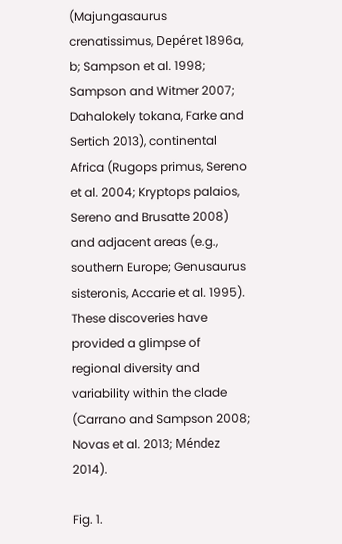(Majungasaurus crenatissimus, Depéret 1896a, b; Sampson et al. 1998; Sampson and Witmer 2007; Dahalokely tokana, Farke and Sertich 2013), continental Africa (Rugops primus, Sereno et al. 2004; Kryptops palaios, Sereno and Brusatte 2008) and adjacent areas (e.g., southern Europe; Genusaurus sisteronis, Accarie et al. 1995). These discoveries have provided a glimpse of regional diversity and variability within the clade (Carrano and Sampson 2008; Novas et al. 2013; Méndez 2014).

Fig. 1.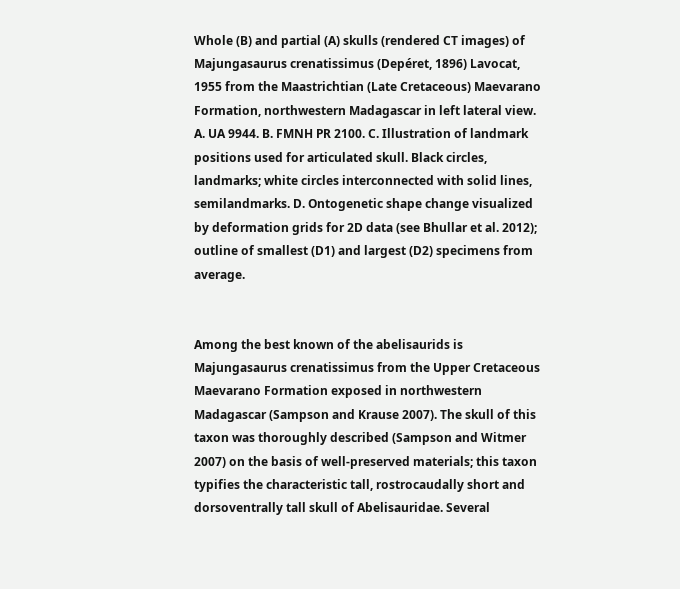Whole (B) and partial (A) skulls (rendered CT images) of Majungasaurus crenatissimus (Depéret, 1896) Lavocat, 1955 from the Maastrichtian (Late Cretaceous) Maevarano Formation, northwestern Madagascar in left lateral view. A. UA 9944. B. FMNH PR 2100. C. Illustration of landmark positions used for articulated skull. Black circles, landmarks; white circles interconnected with solid lines, semilandmarks. D. Ontogenetic shape change visualized by deformation grids for 2D data (see Bhullar et al. 2012); outline of smallest (D1) and largest (D2) specimens from average.


Among the best known of the abelisaurids is Majungasaurus crenatissimus from the Upper Cretaceous Maevarano Formation exposed in northwestern Madagascar (Sampson and Krause 2007). The skull of this taxon was thoroughly described (Sampson and Witmer 2007) on the basis of well-preserved materials; this taxon typifies the characteristic tall, rostrocaudally short and dorsoventrally tall skull of Abelisauridae. Several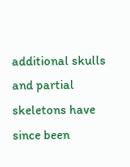additional skulls and partial skeletons have since been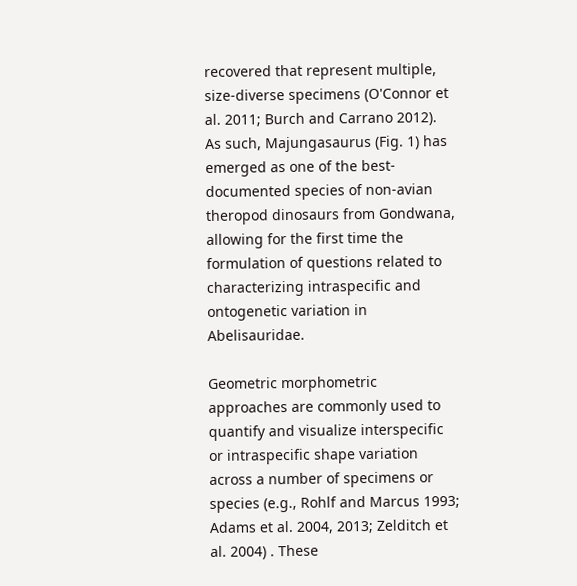recovered that represent multiple, size-diverse specimens (O'Connor et al. 2011; Burch and Carrano 2012). As such, Majungasaurus (Fig. 1) has emerged as one of the best-documented species of non-avian theropod dinosaurs from Gondwana, allowing for the first time the formulation of questions related to characterizing intraspecific and ontogenetic variation in Abelisauridae.

Geometric morphometric approaches are commonly used to quantify and visualize interspecific or intraspecific shape variation across a number of specimens or species (e.g., Rohlf and Marcus 1993; Adams et al. 2004, 2013; Zelditch et al. 2004) . These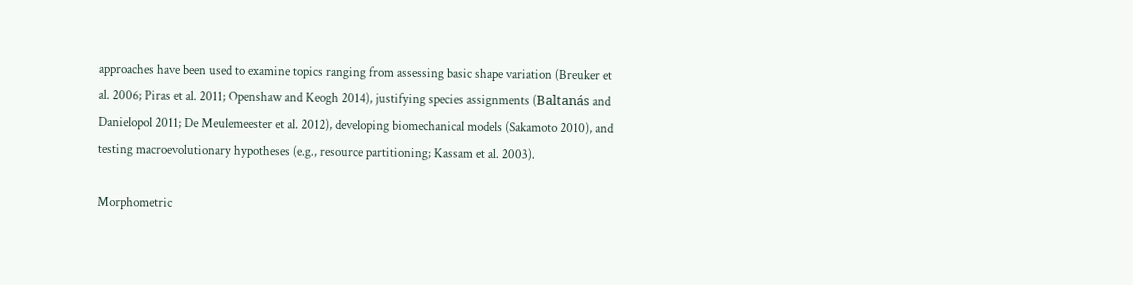approaches have been used to examine topics ranging from assessing basic shape variation (Breuker et al. 2006; Piras et al. 2011; Openshaw and Keogh 2014), justifying species assignments (Baltanás and Danielopol 2011; De Meulemeester et al. 2012), developing biomechanical models (Sakamoto 2010), and testing macroevolutionary hypotheses (e.g., resource partitioning; Kassam et al. 2003).

Morphometric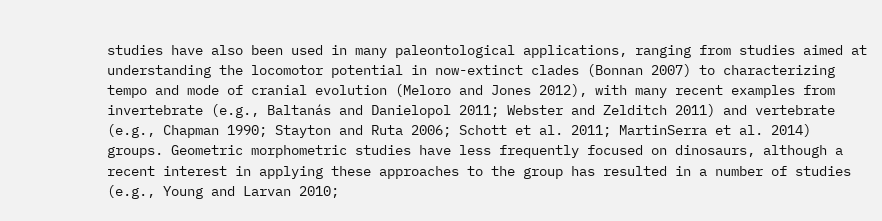studies have also been used in many paleontological applications, ranging from studies aimed at understanding the locomotor potential in now-extinct clades (Bonnan 2007) to characterizing tempo and mode of cranial evolution (Meloro and Jones 2012), with many recent examples from invertebrate (e.g., Baltanás and Danielopol 2011; Webster and Zelditch 2011) and vertebrate (e.g., Chapman 1990; Stayton and Ruta 2006; Schott et al. 2011; MartinSerra et al. 2014) groups. Geometric morphometric studies have less frequently focused on dinosaurs, although a recent interest in applying these approaches to the group has resulted in a number of studies (e.g., Young and Larvan 2010;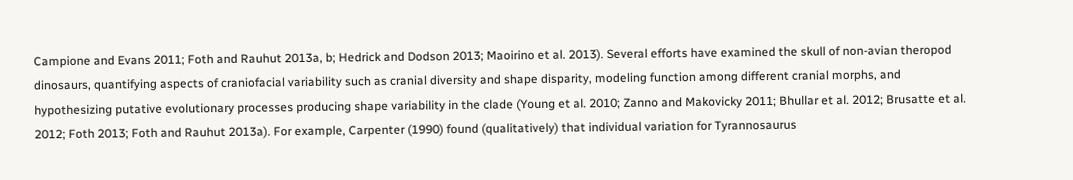Campione and Evans 2011; Foth and Rauhut 2013a, b; Hedrick and Dodson 2013; Maoirino et al. 2013). Several efforts have examined the skull of non-avian theropod dinosaurs, quantifying aspects of craniofacial variability such as cranial diversity and shape disparity, modeling function among different cranial morphs, and hypothesizing putative evolutionary processes producing shape variability in the clade (Young et al. 2010; Zanno and Makovicky 2011; Bhullar et al. 2012; Brusatte et al. 2012; Foth 2013; Foth and Rauhut 2013a). For example, Carpenter (1990) found (qualitatively) that individual variation for Tyrannosaurus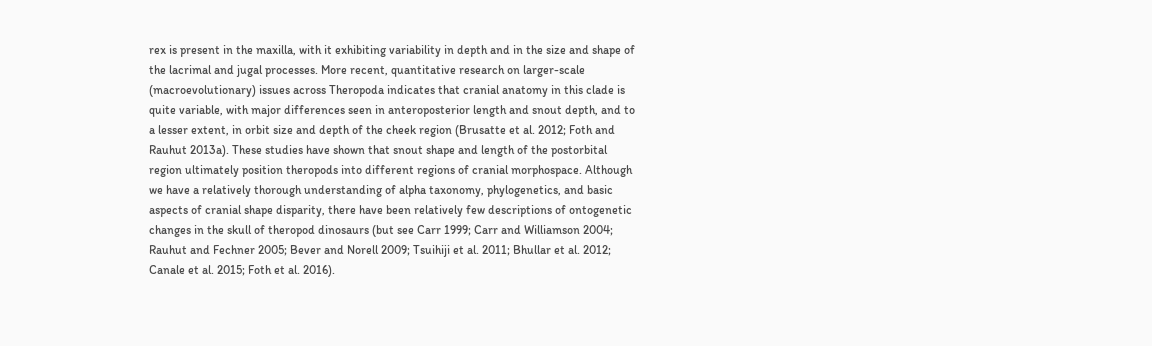rex is present in the maxilla, with it exhibiting variability in depth and in the size and shape of the lacrimal and jugal processes. More recent, quantitative research on larger-scale (macroevolutionary) issues across Theropoda indicates that cranial anatomy in this clade is quite variable, with major differences seen in anteroposterior length and snout depth, and to a lesser extent, in orbit size and depth of the cheek region (Brusatte et al. 2012; Foth and Rauhut 2013a). These studies have shown that snout shape and length of the postorbital region ultimately position theropods into different regions of cranial morphospace. Although we have a relatively thorough understanding of alpha taxonomy, phylogenetics, and basic aspects of cranial shape disparity, there have been relatively few descriptions of ontogenetic changes in the skull of theropod dinosaurs (but see Carr 1999; Carr and Williamson 2004; Rauhut and Fechner 2005; Bever and Norell 2009; Tsuihiji et al. 2011; Bhullar et al. 2012; Canale et al. 2015; Foth et al. 2016).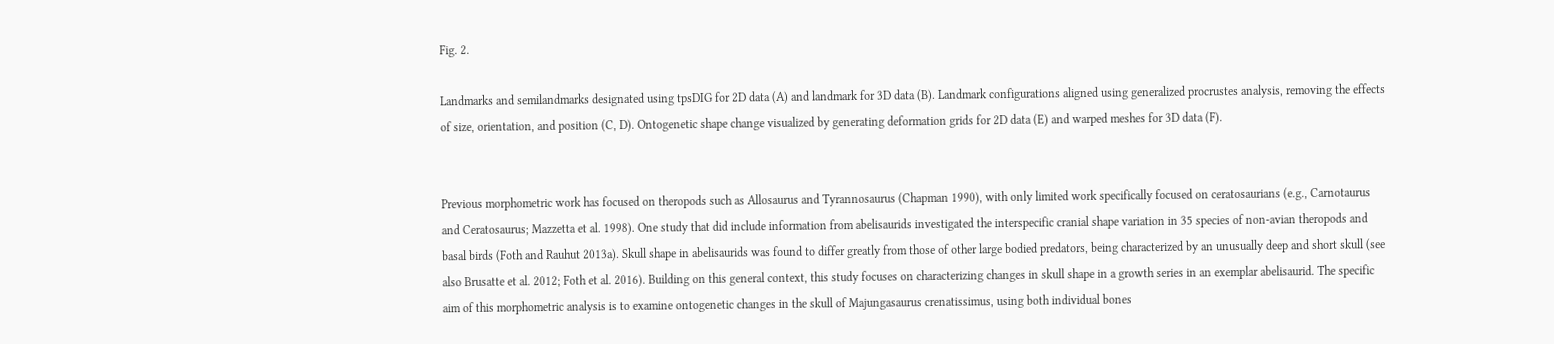Fig. 2.

Landmarks and semilandmarks designated using tpsDIG for 2D data (A) and landmark for 3D data (B). Landmark configurations aligned using generalized procrustes analysis, removing the effects of size, orientation, and position (C, D). Ontogenetic shape change visualized by generating deformation grids for 2D data (E) and warped meshes for 3D data (F).


Previous morphometric work has focused on theropods such as Allosaurus and Tyrannosaurus (Chapman 1990), with only limited work specifically focused on ceratosaurians (e.g., Carnotaurus and Ceratosaurus; Mazzetta et al. 1998). One study that did include information from abelisaurids investigated the interspecific cranial shape variation in 35 species of non-avian theropods and basal birds (Foth and Rauhut 2013a). Skull shape in abelisaurids was found to differ greatly from those of other large bodied predators, being characterized by an unusually deep and short skull (see also Brusatte et al. 2012; Foth et al. 2016). Building on this general context, this study focuses on characterizing changes in skull shape in a growth series in an exemplar abelisaurid. The specific aim of this morphometric analysis is to examine ontogenetic changes in the skull of Majungasaurus crenatissimus, using both individual bones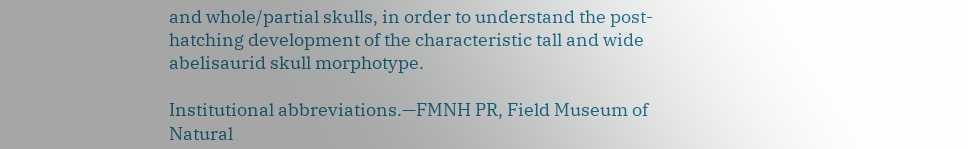and whole/partial skulls, in order to understand the post-hatching development of the characteristic tall and wide abelisaurid skull morphotype.

Institutional abbreviations.—FMNH PR, Field Museum of Natural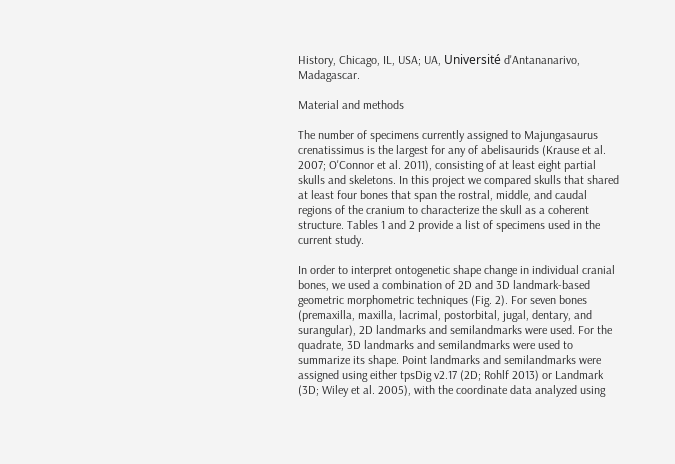History, Chicago, IL, USA; UA, Université d'Antananarivo, Madagascar.

Material and methods

The number of specimens currently assigned to Majungasaurus crenatissimus is the largest for any of abelisaurids (Krause et al. 2007; O'Connor et al. 2011), consisting of at least eight partial skulls and skeletons. In this project we compared skulls that shared at least four bones that span the rostral, middle, and caudal regions of the cranium to characterize the skull as a coherent structure. Tables 1 and 2 provide a list of specimens used in the current study.

In order to interpret ontogenetic shape change in individual cranial bones, we used a combination of 2D and 3D landmark-based geometric morphometric techniques (Fig. 2). For seven bones (premaxilla, maxilla, lacrimal, postorbital, jugal, dentary, and surangular), 2D landmarks and semilandmarks were used. For the quadrate, 3D landmarks and semilandmarks were used to summarize its shape. Point landmarks and semilandmarks were assigned using either tpsDig v2.17 (2D; Rohlf 2013) or Landmark (3D; Wiley et al. 2005), with the coordinate data analyzed using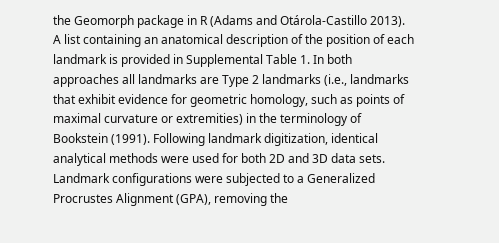the Geomorph package in R (Adams and Otárola-Castillo 2013). A list containing an anatomical description of the position of each landmark is provided in Supplemental Table 1. In both approaches all landmarks are Type 2 landmarks (i.e., landmarks that exhibit evidence for geometric homology, such as points of maximal curvature or extremities) in the terminology of Bookstein (1991). Following landmark digitization, identical analytical methods were used for both 2D and 3D data sets. Landmark configurations were subjected to a Generalized Procrustes Alignment (GPA), removing the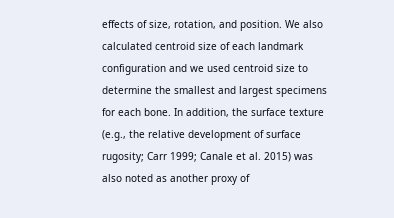effects of size, rotation, and position. We also calculated centroid size of each landmark configuration and we used centroid size to determine the smallest and largest specimens for each bone. In addition, the surface texture (e.g., the relative development of surface rugosity; Carr 1999; Canale et al. 2015) was also noted as another proxy of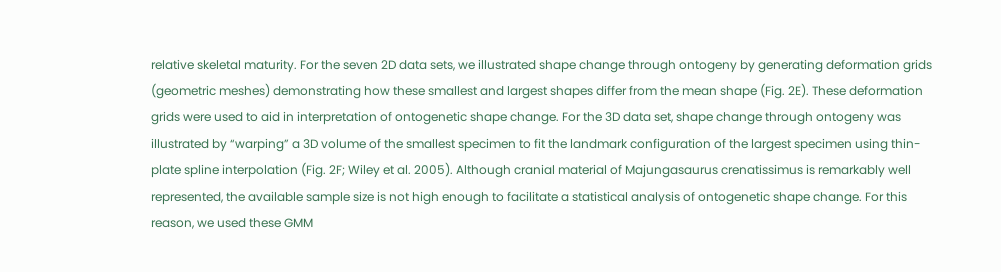relative skeletal maturity. For the seven 2D data sets, we illustrated shape change through ontogeny by generating deformation grids (geometric meshes) demonstrating how these smallest and largest shapes differ from the mean shape (Fig. 2E). These deformation grids were used to aid in interpretation of ontogenetic shape change. For the 3D data set, shape change through ontogeny was illustrated by “warping” a 3D volume of the smallest specimen to fit the landmark configuration of the largest specimen using thin-plate spline interpolation (Fig. 2F; Wiley et al. 2005). Although cranial material of Majungasaurus crenatissimus is remarkably well represented, the available sample size is not high enough to facilitate a statistical analysis of ontogenetic shape change. For this reason, we used these GMM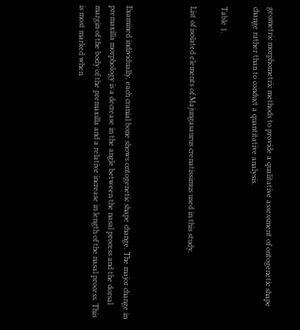geometric morphometric methods to provide a qualitative assessment of ontogenetic shape change rather than to conduct a quantitative analysis.

Table 1.

List of isolated elements of Majungasaurus crenatissimus used in this study.



Examined individually, each cranial bone shows ontogenetic shape change. The major change in premaxilla morphology is a decrease in the angle between the nasal process and the dorsal margin of the body of the premaxilla and a relative increase in length of the nasal process. This is most marked when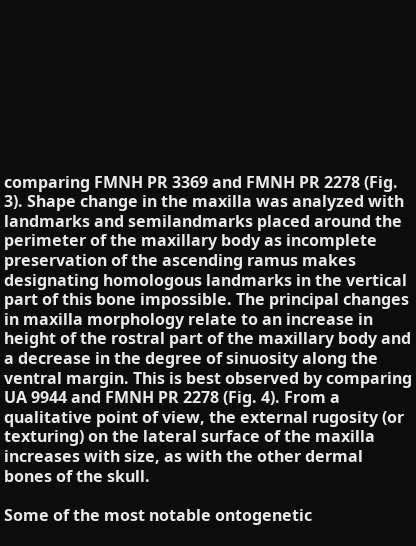comparing FMNH PR 3369 and FMNH PR 2278 (Fig. 3). Shape change in the maxilla was analyzed with landmarks and semilandmarks placed around the perimeter of the maxillary body as incomplete preservation of the ascending ramus makes designating homologous landmarks in the vertical part of this bone impossible. The principal changes in maxilla morphology relate to an increase in height of the rostral part of the maxillary body and a decrease in the degree of sinuosity along the ventral margin. This is best observed by comparing UA 9944 and FMNH PR 2278 (Fig. 4). From a qualitative point of view, the external rugosity (or texturing) on the lateral surface of the maxilla increases with size, as with the other dermal bones of the skull.

Some of the most notable ontogenetic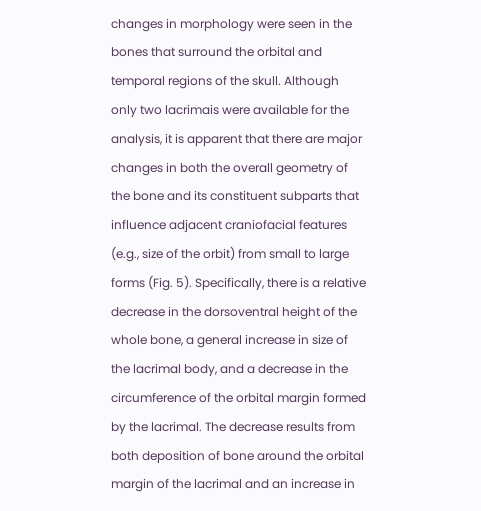changes in morphology were seen in the bones that surround the orbital and temporal regions of the skull. Although only two lacrimais were available for the analysis, it is apparent that there are major changes in both the overall geometry of the bone and its constituent subparts that influence adjacent craniofacial features (e.g., size of the orbit) from small to large forms (Fig. 5). Specifically, there is a relative decrease in the dorsoventral height of the whole bone, a general increase in size of the lacrimal body, and a decrease in the circumference of the orbital margin formed by the lacrimal. The decrease results from both deposition of bone around the orbital margin of the lacrimal and an increase in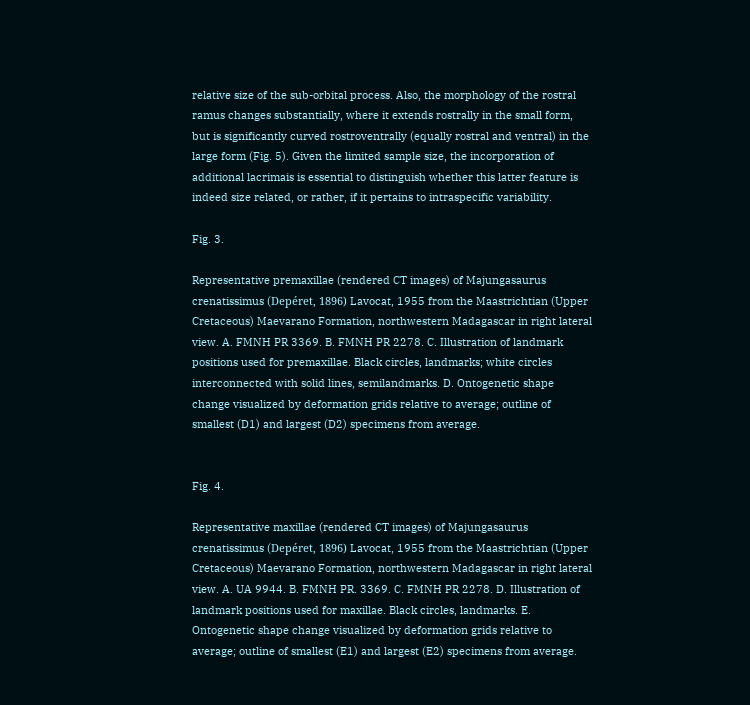relative size of the sub-orbital process. Also, the morphology of the rostral ramus changes substantially, where it extends rostrally in the small form, but is significantly curved rostroventrally (equally rostral and ventral) in the large form (Fig. 5). Given the limited sample size, the incorporation of additional lacrimais is essential to distinguish whether this latter feature is indeed size related, or rather, if it pertains to intraspecific variability.

Fig. 3.

Representative premaxillae (rendered CT images) of Majungasaurus crenatissimus (Depéret, 1896) Lavocat, 1955 from the Maastrichtian (Upper Cretaceous) Maevarano Formation, northwestern Madagascar in right lateral view. A. FMNH PR 3369. B. FMNH PR 2278. C. Illustration of landmark positions used for premaxillae. Black circles, landmarks; white circles interconnected with solid lines, semilandmarks. D. Ontogenetic shape change visualized by deformation grids relative to average; outline of smallest (D1) and largest (D2) specimens from average.


Fig. 4.

Representative maxillae (rendered CT images) of Majungasaurus crenatissimus (Depéret, 1896) Lavocat, 1955 from the Maastrichtian (Upper Cretaceous) Maevarano Formation, northwestern Madagascar in right lateral view. A. UA 9944. B. FMNH PR. 3369. C. FMNH PR 2278. D. Illustration of landmark positions used for maxillae. Black circles, landmarks. E. Ontogenetic shape change visualized by deformation grids relative to average; outline of smallest (E1) and largest (E2) specimens from average.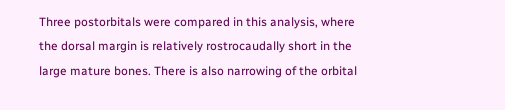Three postorbitals were compared in this analysis, where the dorsal margin is relatively rostrocaudally short in the large mature bones. There is also narrowing of the orbital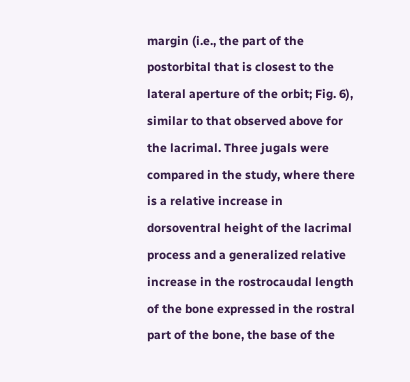margin (i.e., the part of the postorbital that is closest to the lateral aperture of the orbit; Fig. 6), similar to that observed above for the lacrimal. Three jugals were compared in the study, where there is a relative increase in dorsoventral height of the lacrimal process and a generalized relative increase in the rostrocaudal length of the bone expressed in the rostral part of the bone, the base of the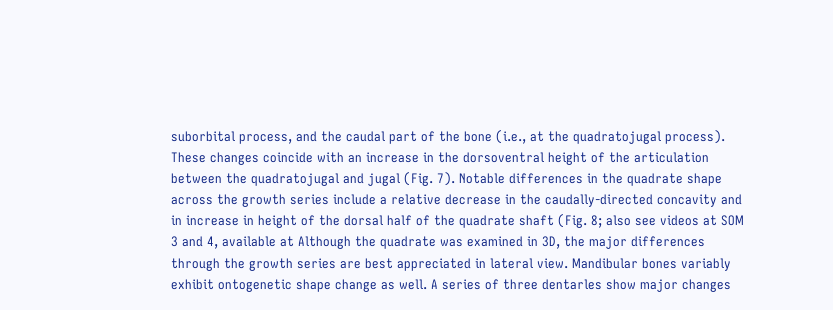suborbital process, and the caudal part of the bone (i.e., at the quadratojugal process). These changes coincide with an increase in the dorsoventral height of the articulation between the quadratojugal and jugal (Fig. 7). Notable differences in the quadrate shape across the growth series include a relative decrease in the caudally-directed concavity and in increase in height of the dorsal half of the quadrate shaft (Fig. 8; also see videos at SOM 3 and 4, available at Although the quadrate was examined in 3D, the major differences through the growth series are best appreciated in lateral view. Mandibular bones variably exhibit ontogenetic shape change as well. A series of three dentarles show major changes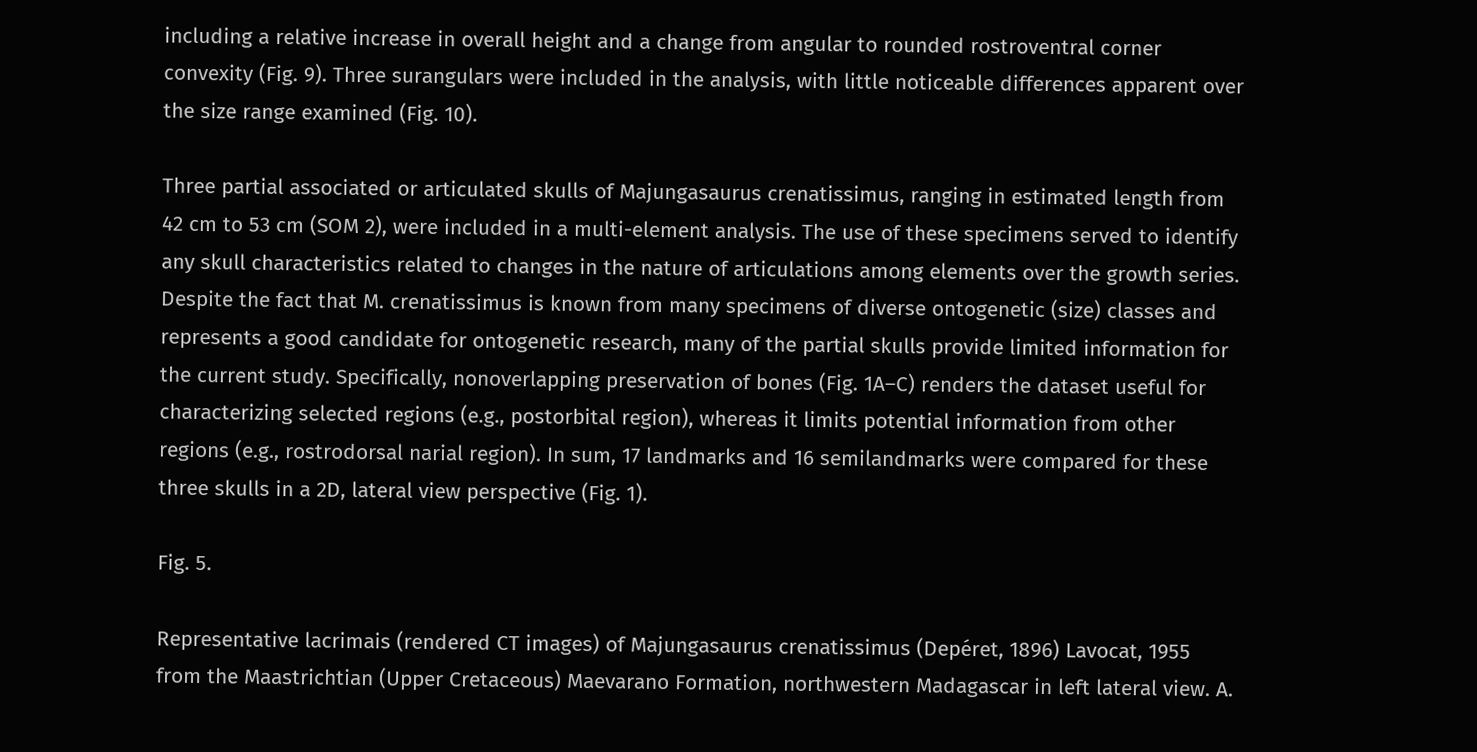including a relative increase in overall height and a change from angular to rounded rostroventral corner convexity (Fig. 9). Three surangulars were included in the analysis, with little noticeable differences apparent over the size range examined (Fig. 10).

Three partial associated or articulated skulls of Majungasaurus crenatissimus, ranging in estimated length from 42 cm to 53 cm (SOM 2), were included in a multi-element analysis. The use of these specimens served to identify any skull characteristics related to changes in the nature of articulations among elements over the growth series. Despite the fact that M. crenatissimus is known from many specimens of diverse ontogenetic (size) classes and represents a good candidate for ontogenetic research, many of the partial skulls provide limited information for the current study. Specifically, nonoverlapping preservation of bones (Fig. 1A–C) renders the dataset useful for characterizing selected regions (e.g., postorbital region), whereas it limits potential information from other regions (e.g., rostrodorsal narial region). In sum, 17 landmarks and 16 semilandmarks were compared for these three skulls in a 2D, lateral view perspective (Fig. 1).

Fig. 5.

Representative lacrimais (rendered CT images) of Majungasaurus crenatissimus (Depéret, 1896) Lavocat, 1955 from the Maastrichtian (Upper Cretaceous) Maevarano Formation, northwestern Madagascar in left lateral view. A.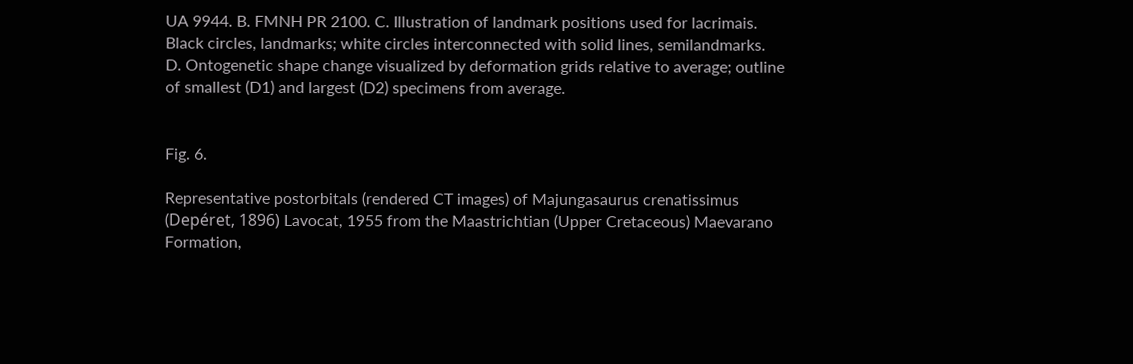UA 9944. B. FMNH PR 2100. C. Illustration of landmark positions used for lacrimais. Black circles, landmarks; white circles interconnected with solid lines, semilandmarks. D. Ontogenetic shape change visualized by deformation grids relative to average; outline of smallest (D1) and largest (D2) specimens from average.


Fig. 6.

Representative postorbitals (rendered CT images) of Majungasaurus crenatissimus (Depéret, 1896) Lavocat, 1955 from the Maastrichtian (Upper Cretaceous) Maevarano Formation,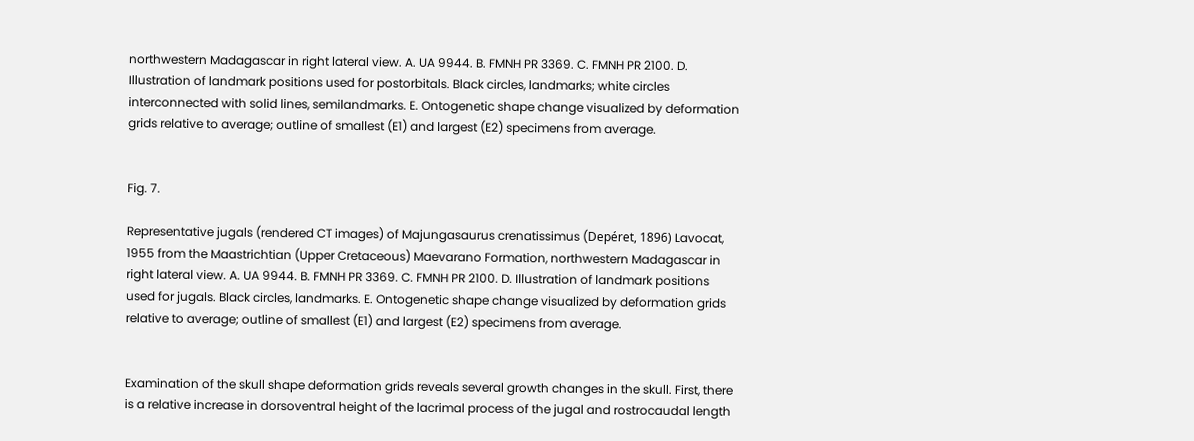northwestern Madagascar in right lateral view. A. UA 9944. B. FMNH PR 3369. C. FMNH PR 2100. D. Illustration of landmark positions used for postorbitals. Black circles, landmarks; white circles interconnected with solid lines, semilandmarks. E. Ontogenetic shape change visualized by deformation grids relative to average; outline of smallest (E1) and largest (E2) specimens from average.


Fig. 7.

Representative jugals (rendered CT images) of Majungasaurus crenatissimus (Depéret, 1896) Lavocat, 1955 from the Maastrichtian (Upper Cretaceous) Maevarano Formation, northwestern Madagascar in right lateral view. A. UA 9944. B. FMNH PR 3369. C. FMNH PR 2100. D. Illustration of landmark positions used for jugals. Black circles, landmarks. E. Ontogenetic shape change visualized by deformation grids relative to average; outline of smallest (E1) and largest (E2) specimens from average.


Examination of the skull shape deformation grids reveals several growth changes in the skull. First, there is a relative increase in dorsoventral height of the lacrimal process of the jugal and rostrocaudal length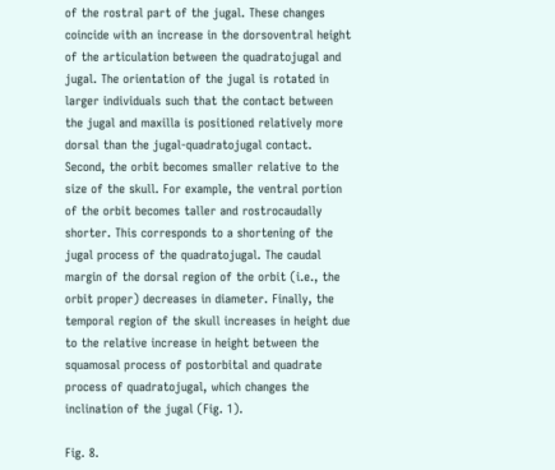of the rostral part of the jugal. These changes coincide with an increase in the dorsoventral height of the articulation between the quadratojugal and jugal. The orientation of the jugal is rotated in larger individuals such that the contact between the jugal and maxilla is positioned relatively more dorsal than the jugal-quadratojugal contact. Second, the orbit becomes smaller relative to the size of the skull. For example, the ventral portion of the orbit becomes taller and rostrocaudally shorter. This corresponds to a shortening of the jugal process of the quadratojugal. The caudal margin of the dorsal region of the orbit (i.e., the orbit proper) decreases in diameter. Finally, the temporal region of the skull increases in height due to the relative increase in height between the squamosal process of postorbital and quadrate process of quadratojugal, which changes the inclination of the jugal (Fig. 1).

Fig. 8.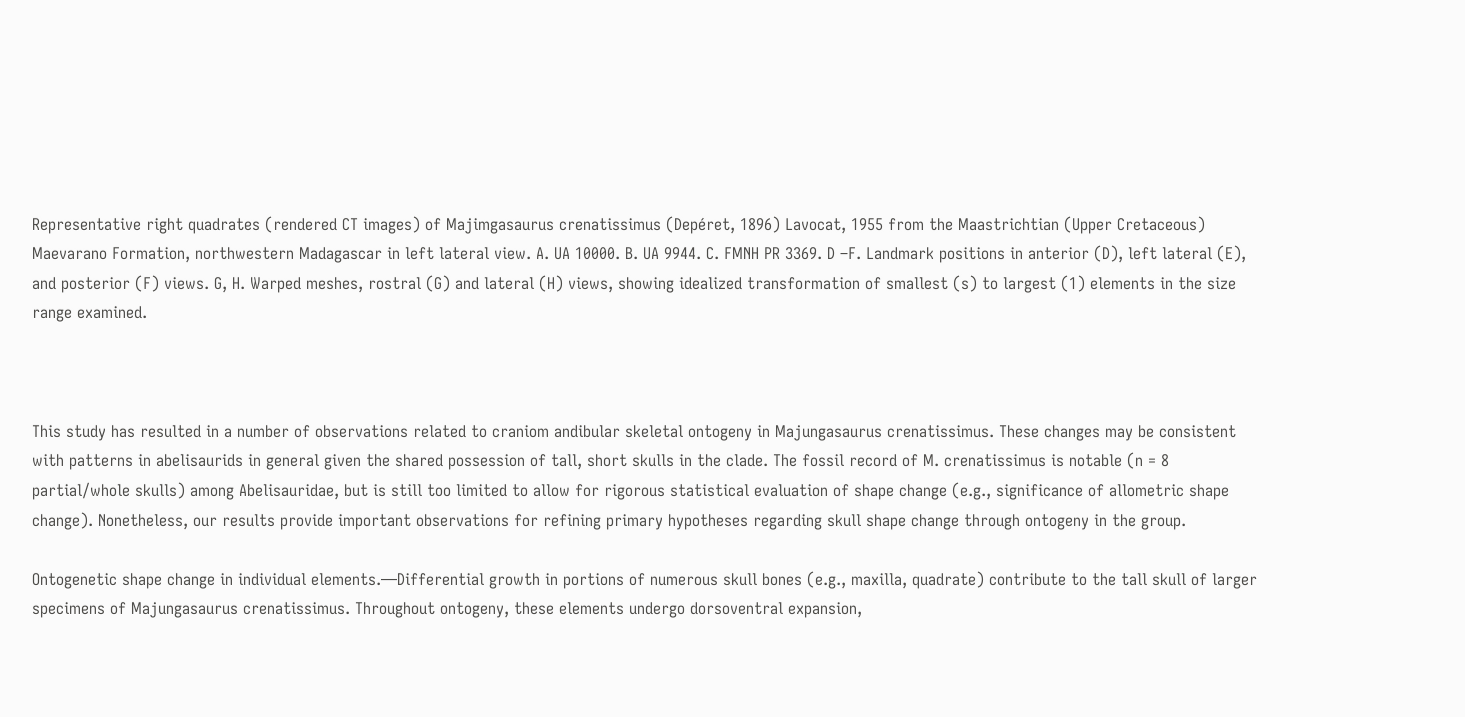Representative right quadrates (rendered CT images) of Majimgasaurus crenatissimus (Depéret, 1896) Lavocat, 1955 from the Maastrichtian (Upper Cretaceous) Maevarano Formation, northwestern Madagascar in left lateral view. A. UA 10000. B. UA 9944. C. FMNH PR 3369. D –F. Landmark positions in anterior (D), left lateral (E), and posterior (F) views. G, H. Warped meshes, rostral (G) and lateral (H) views, showing idealized transformation of smallest (s) to largest (1) elements in the size range examined.



This study has resulted in a number of observations related to craniom andibular skeletal ontogeny in Majungasaurus crenatissimus. These changes may be consistent with patterns in abelisaurids in general given the shared possession of tall, short skulls in the clade. The fossil record of M. crenatissimus is notable (n = 8 partial/whole skulls) among Abelisauridae, but is still too limited to allow for rigorous statistical evaluation of shape change (e.g., significance of allometric shape change). Nonetheless, our results provide important observations for refining primary hypotheses regarding skull shape change through ontogeny in the group.

Ontogenetic shape change in individual elements.—Differential growth in portions of numerous skull bones (e.g., maxilla, quadrate) contribute to the tall skull of larger specimens of Majungasaurus crenatissimus. Throughout ontogeny, these elements undergo dorsoventral expansion,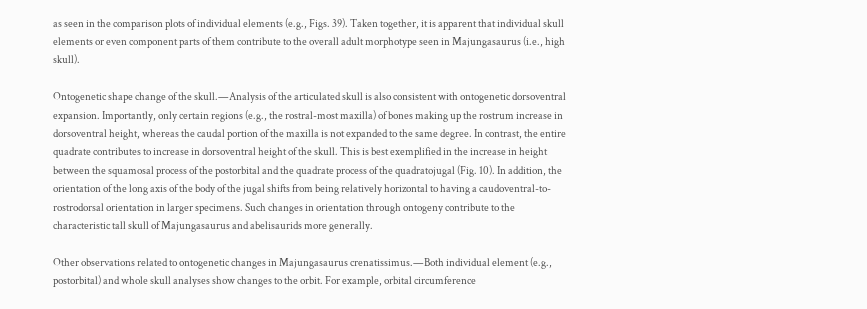as seen in the comparison plots of individual elements (e.g., Figs. 39). Taken together, it is apparent that individual skull elements or even component parts of them contribute to the overall adult morphotype seen in Majungasaurus (i.e., high skull).

Ontogenetic shape change of the skull.—Analysis of the articulated skull is also consistent with ontogenetic dorsoventral expansion. Importantly, only certain regions (e.g., the rostral-most maxilla) of bones making up the rostrum increase in dorsoventral height, whereas the caudal portion of the maxilla is not expanded to the same degree. In contrast, the entire quadrate contributes to increase in dorsoventral height of the skull. This is best exemplified in the increase in height between the squamosal process of the postorbital and the quadrate process of the quadratojugal (Fig. 10). In addition, the orientation of the long axis of the body of the jugal shifts from being relatively horizontal to having a caudoventral-to-rostrodorsal orientation in larger specimens. Such changes in orientation through ontogeny contribute to the characteristic tall skull of Majungasaurus and abelisaurids more generally.

Other observations related to ontogenetic changes in Majungasaurus crenatissimus.—Both individual element (e.g., postorbital) and whole skull analyses show changes to the orbit. For example, orbital circumference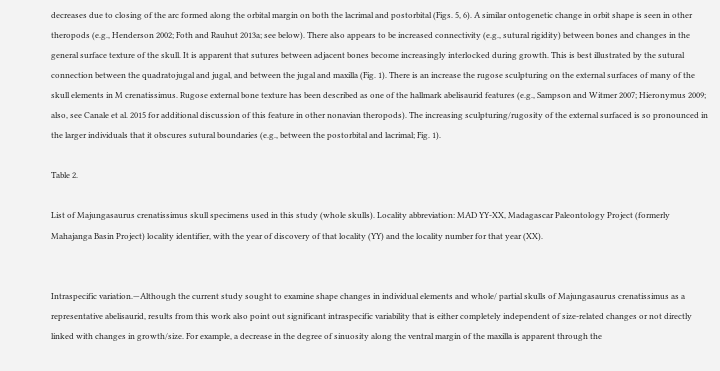decreases due to closing of the arc formed along the orbital margin on both the lacrimal and postorbital (Figs. 5, 6). A similar ontogenetic change in orbit shape is seen in other theropods (e.g., Henderson 2002; Foth and Rauhut 2013a; see below). There also appears to be increased connectivity (e.g., sutural rigidity) between bones and changes in the general surface texture of the skull. It is apparent that sutures between adjacent bones become increasingly interlocked during growth. This is best illustrated by the sutural connection between the quadratojugal and jugal, and between the jugal and maxilla (Fig. 1). There is an increase the rugose sculpturing on the external surfaces of many of the skull elements in M crenatissimus. Rugose external bone texture has been described as one of the hallmark abelisaurid features (e.g., Sampson and Witmer 2007; Hieronymus 2009; also, see Canale et al. 2015 for additional discussion of this feature in other nonavian theropods). The increasing sculpturing/rugosity of the external surfaced is so pronounced in the larger individuals that it obscures sutural boundaries (e.g., between the postorbital and lacrimal; Fig. 1).

Table 2.

List of Majungasaurus crenatissimus skull specimens used in this study (whole skulls). Locality abbreviation: MAD YY-XX, Madagascar Paleontology Project (formerly Mahajanga Basin Project) locality identifier, with the year of discovery of that locality (YY) and the locality number for that year (XX).


Intraspecific variation.—Although the current study sought to examine shape changes in individual elements and whole/ partial skulls of Majungasaurus crenatissimus as a representative abelisaurid, results from this work also point out significant intraspecific variability that is either completely independent of size-related changes or not directly linked with changes in growth/size. For example, a decrease in the degree of sinuosity along the ventral margin of the maxilla is apparent through the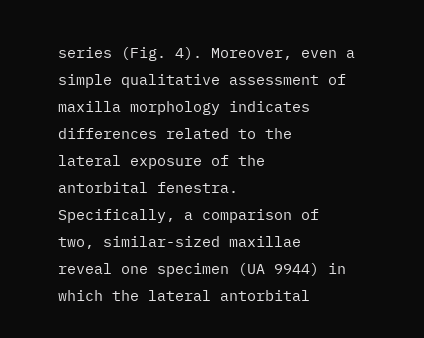series (Fig. 4). Moreover, even a simple qualitative assessment of maxilla morphology indicates differences related to the lateral exposure of the antorbital fenestra. Specifically, a comparison of two, similar-sized maxillae reveal one specimen (UA 9944) in which the lateral antorbital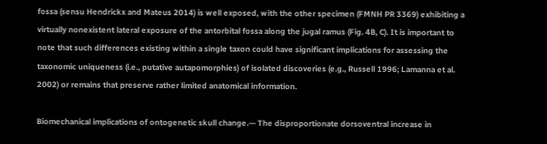fossa (sensu Hendrickx and Mateus 2014) is well exposed, with the other specimen (FMNH PR 3369) exhibiting a virtually nonexistent lateral exposure of the antorbital fossa along the jugal ramus (Fig. 4B, C). It is important to note that such differences existing within a single taxon could have significant implications for assessing the taxonomic uniqueness (i.e., putative autapomorphies) of isolated discoveries (e.g., Russell 1996; Lamanna et al. 2002) or remains that preserve rather limited anatomical information.

Biomechanical implications of ontogenetic skull change.— The disproportionate dorsoventral increase in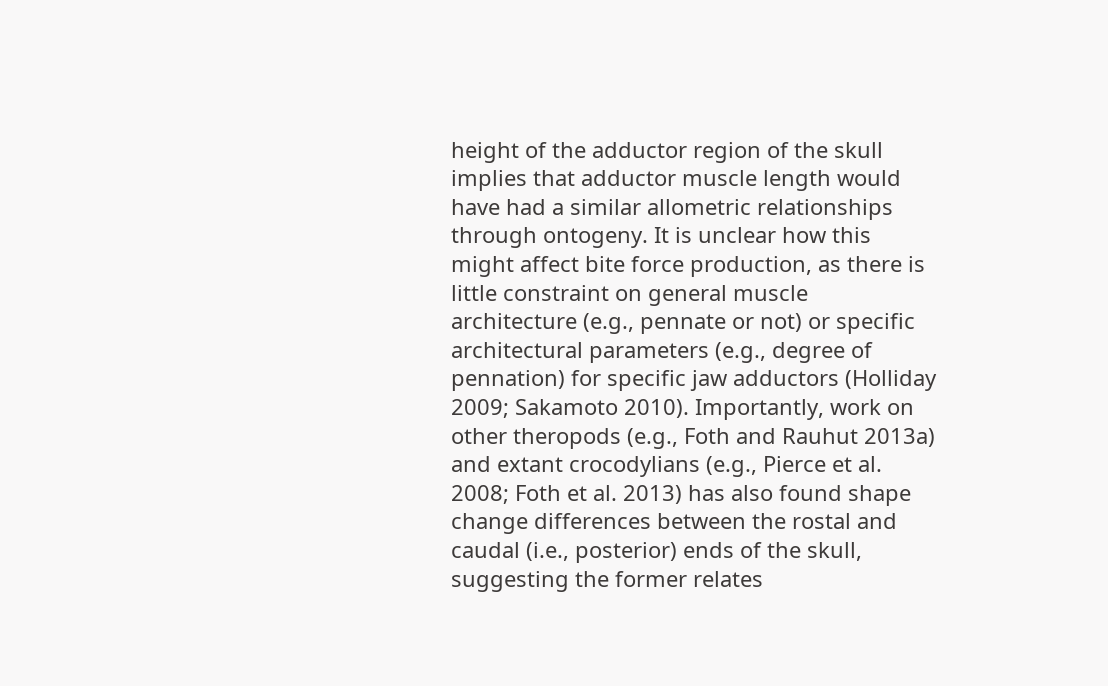height of the adductor region of the skull implies that adductor muscle length would have had a similar allometric relationships through ontogeny. It is unclear how this might affect bite force production, as there is little constraint on general muscle architecture (e.g., pennate or not) or specific architectural parameters (e.g., degree of pennation) for specific jaw adductors (Holliday 2009; Sakamoto 2010). Importantly, work on other theropods (e.g., Foth and Rauhut 2013a) and extant crocodylians (e.g., Pierce et al. 2008; Foth et al. 2013) has also found shape change differences between the rostal and caudal (i.e., posterior) ends of the skull, suggesting the former relates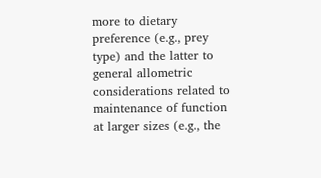more to dietary preference (e.g., prey type) and the latter to general allometric considerations related to maintenance of function at larger sizes (e.g., the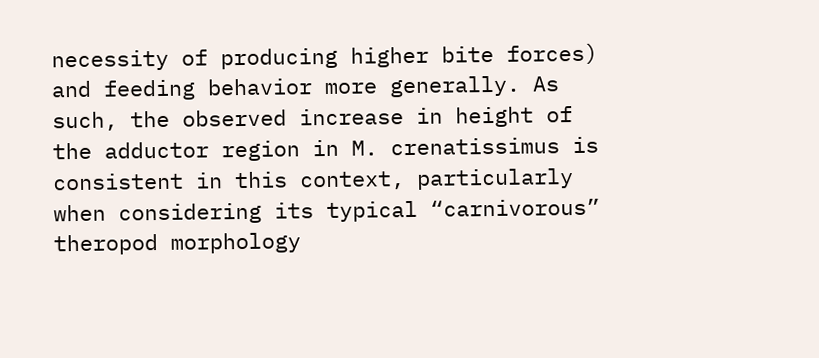necessity of producing higher bite forces) and feeding behavior more generally. As such, the observed increase in height of the adductor region in M. crenatissimus is consistent in this context, particularly when considering its typical “carnivorous” theropod morphology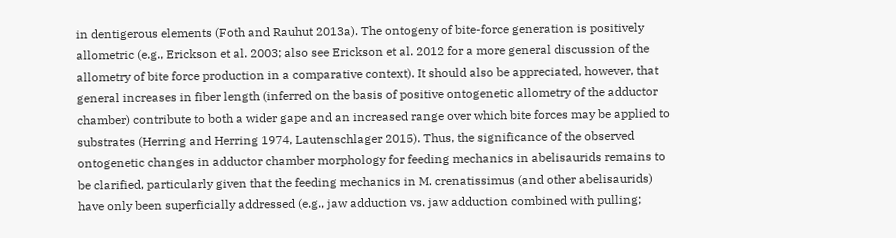in dentigerous elements (Foth and Rauhut 2013a). The ontogeny of bite-force generation is positively allometric (e.g., Erickson et al. 2003; also see Erickson et al. 2012 for a more general discussion of the allometry of bite force production in a comparative context). It should also be appreciated, however, that general increases in fiber length (inferred on the basis of positive ontogenetic allometry of the adductor chamber) contribute to both a wider gape and an increased range over which bite forces may be applied to substrates (Herring and Herring 1974, Lautenschlager 2015). Thus, the significance of the observed ontogenetic changes in adductor chamber morphology for feeding mechanics in abelisaurids remains to be clarified, particularly given that the feeding mechanics in M. crenatissimus (and other abelisaurids) have only been superficially addressed (e.g., jaw adduction vs. jaw adduction combined with pulling;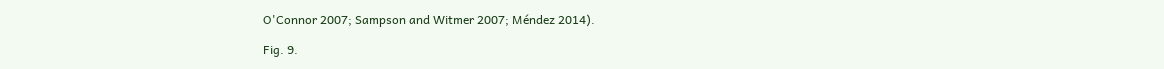O'Connor 2007; Sampson and Witmer 2007; Méndez 2014).

Fig. 9.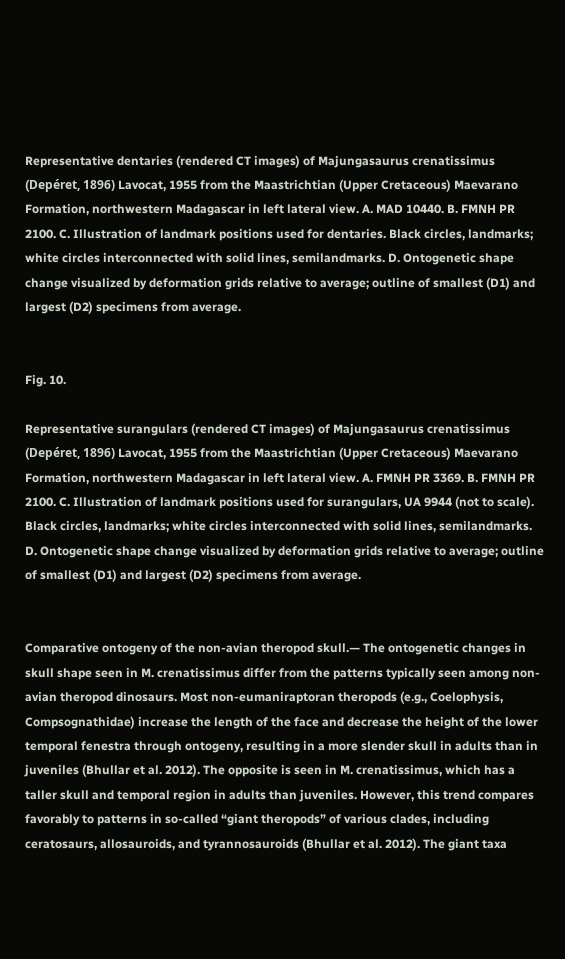Representative dentaries (rendered CT images) of Majungasaurus crenatissimus (Depéret, 1896) Lavocat, 1955 from the Maastrichtian (Upper Cretaceous) Maevarano Formation, northwestern Madagascar in left lateral view. A. MAD 10440. B. FMNH PR 2100. C. Illustration of landmark positions used for dentaries. Black circles, landmarks; white circles interconnected with solid lines, semilandmarks. D. Ontogenetic shape change visualized by deformation grids relative to average; outline of smallest (D1) and largest (D2) specimens from average.


Fig. 10.

Representative surangulars (rendered CT images) of Majungasaurus crenatissimus (Depéret, 1896) Lavocat, 1955 from the Maastrichtian (Upper Cretaceous) Maevarano Formation, northwestern Madagascar in left lateral view. A. FMNH PR 3369. B. FMNH PR 2100. C. Illustration of landmark positions used for surangulars, UA 9944 (not to scale). Black circles, landmarks; white circles interconnected with solid lines, semilandmarks. D. Ontogenetic shape change visualized by deformation grids relative to average; outline of smallest (D1) and largest (D2) specimens from average.


Comparative ontogeny of the non-avian theropod skull.— The ontogenetic changes in skull shape seen in M. crenatissimus differ from the patterns typically seen among non-avian theropod dinosaurs. Most non-eumaniraptoran theropods (e.g., Coelophysis, Compsognathidae) increase the length of the face and decrease the height of the lower temporal fenestra through ontogeny, resulting in a more slender skull in adults than in juveniles (Bhullar et al. 2012). The opposite is seen in M. crenatissimus, which has a taller skull and temporal region in adults than juveniles. However, this trend compares favorably to patterns in so-called “giant theropods” of various clades, including ceratosaurs, allosauroids, and tyrannosauroids (Bhullar et al. 2012). The giant taxa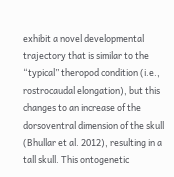exhibit a novel developmental trajectory that is similar to the “typical” theropod condition (i.e., rostrocaudal elongation), but this changes to an increase of the dorsoventral dimension of the skull (Bhullar et al. 2012), resulting in a tall skull. This ontogenetic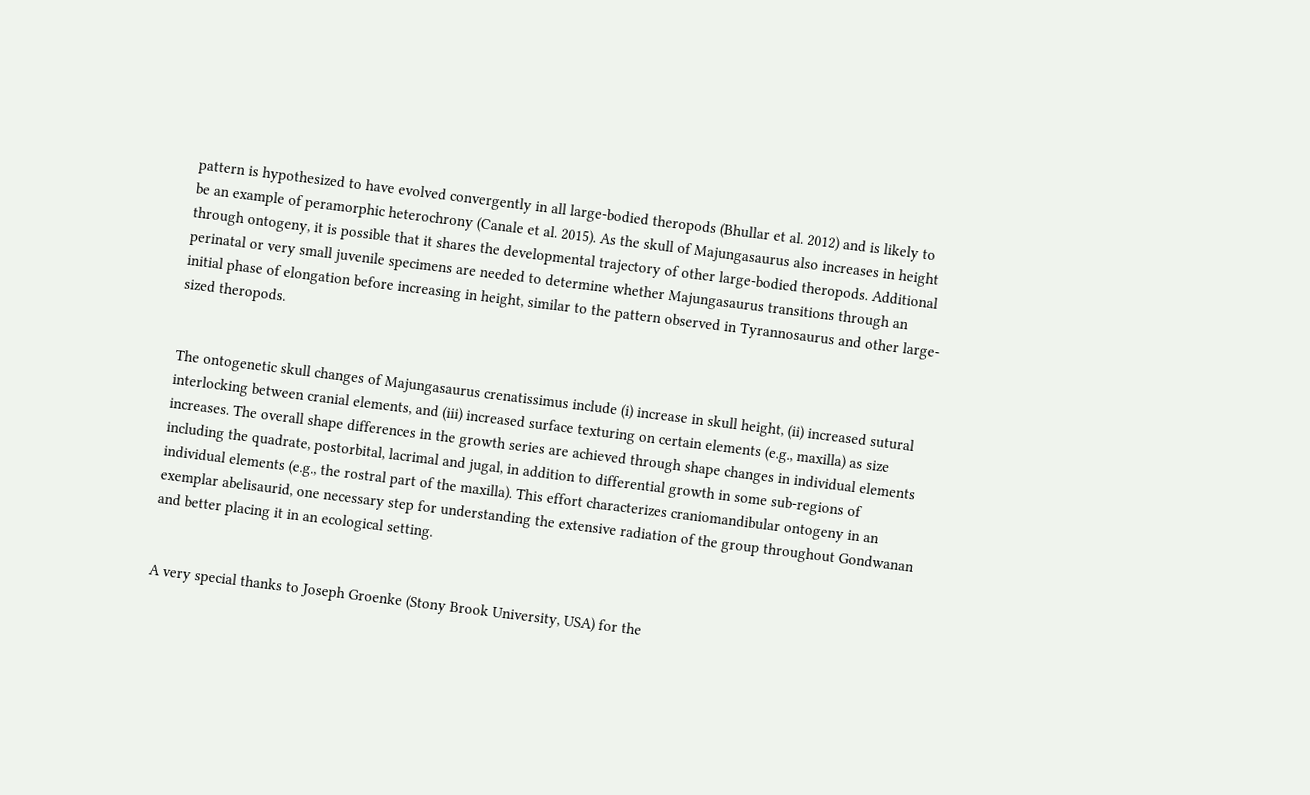pattern is hypothesized to have evolved convergently in all large-bodied theropods (Bhullar et al. 2012) and is likely to be an example of peramorphic heterochrony (Canale et al. 2015). As the skull of Majungasaurus also increases in height through ontogeny, it is possible that it shares the developmental trajectory of other large-bodied theropods. Additional perinatal or very small juvenile specimens are needed to determine whether Majungasaurus transitions through an initial phase of elongation before increasing in height, similar to the pattern observed in Tyrannosaurus and other large-sized theropods.


The ontogenetic skull changes of Majungasaurus crenatissimus include (i) increase in skull height, (ii) increased sutural interlocking between cranial elements, and (iii) increased surface texturing on certain elements (e.g., maxilla) as size increases. The overall shape differences in the growth series are achieved through shape changes in individual elements including the quadrate, postorbital, lacrimal and jugal, in addition to differential growth in some sub-regions of individual elements (e.g., the rostral part of the maxilla). This effort characterizes craniomandibular ontogeny in an exemplar abelisaurid, one necessary step for understanding the extensive radiation of the group throughout Gondwanan and better placing it in an ecological setting.


A very special thanks to Joseph Groenke (Stony Brook University, USA) for the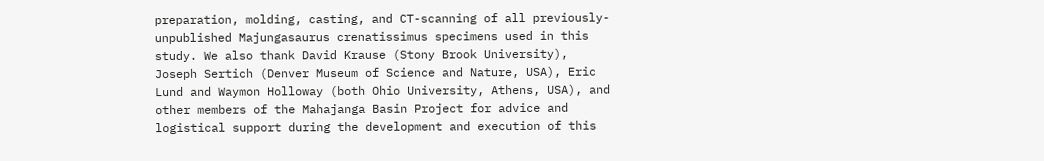preparation, molding, casting, and CT-scanning of all previously-unpublished Majungasaurus crenatissimus specimens used in this study. We also thank David Krause (Stony Brook University), Joseph Sertich (Denver Museum of Science and Nature, USA), Eric Lund and Waymon Holloway (both Ohio University, Athens, USA), and other members of the Mahajanga Basin Project for advice and logistical support during the development and execution of this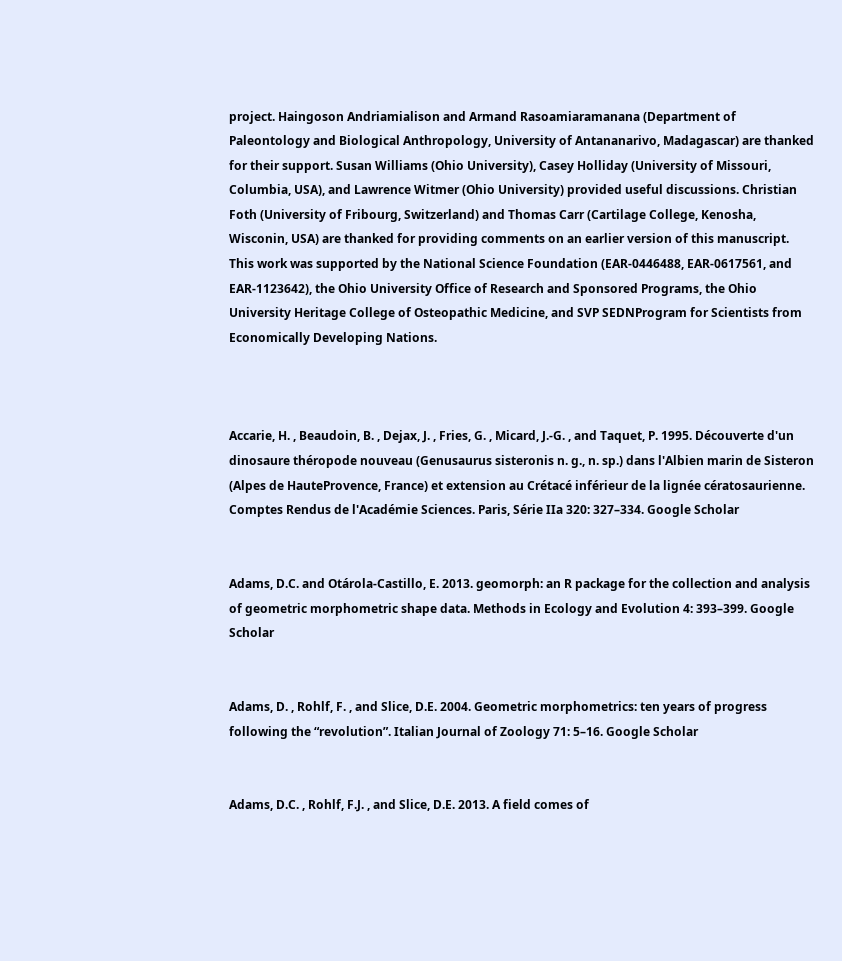project. Haingoson Andriamialison and Armand Rasoamiaramanana (Department of Paleontology and Biological Anthropology, University of Antananarivo, Madagascar) are thanked for their support. Susan Williams (Ohio University), Casey Holliday (University of Missouri, Columbia, USA), and Lawrence Witmer (Ohio University) provided useful discussions. Christian Foth (University of Fribourg, Switzerland) and Thomas Carr (Cartilage College, Kenosha, Wisconin, USA) are thanked for providing comments on an earlier version of this manuscript. This work was supported by the National Science Foundation (EAR-0446488, EAR-0617561, and EAR-1123642), the Ohio University Office of Research and Sponsored Programs, the Ohio University Heritage College of Osteopathic Medicine, and SVP SEDNProgram for Scientists from Economically Developing Nations.



Accarie, H. , Beaudoin, B. , Dejax, J. , Fries, G. , Micard, J.-G. , and Taquet, P. 1995. Découverte d'un dinosaure théropode nouveau (Genusaurus sisteronis n. g., n. sp.) dans l'Albien marin de Sisteron (Alpes de HauteProvence, France) et extension au Crétacé inférieur de la lignée cératosaurienne. Comptes Rendus de l'Académie Sciences. Paris, Série IIa 320: 327–334. Google Scholar


Adams, D.C. and Otárola-Castillo, E. 2013. geomorph: an R package for the collection and analysis of geometric morphometric shape data. Methods in Ecology and Evolution 4: 393–399. Google Scholar


Adams, D. , Rohlf, F. , and Slice, D.E. 2004. Geometric morphometrics: ten years of progress following the “revolution”. Italian Journal of Zoology 71: 5–16. Google Scholar


Adams, D.C. , Rohlf, F.J. , and Slice, D.E. 2013. A field comes of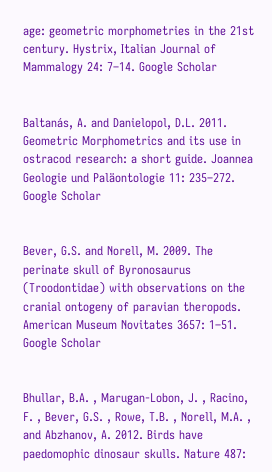age: geometric morphometries in the 21st century. Hystrix, Italian Journal of Mammalogy 24: 7–14. Google Scholar


Baltanás, A. and Danielopol, D.L. 2011. Geometric Morphometrics and its use in ostracod research: a short guide. Joannea Geologie und Paläontologie 11: 235–272. Google Scholar


Bever, G.S. and Norell, M. 2009. The perinate skull of Byronosaurus (Troodontidae) with observations on the cranial ontogeny of paravian theropods. American Museum Novitates 3657: 1–51. Google Scholar


Bhullar, B.A. , Marugan-Lobon, J. , Racino, F. , Bever, G.S. , Rowe, T.B. , Norell, M.A. , and Abzhanov, A. 2012. Birds have paedomophic dinosaur skulls. Nature 487: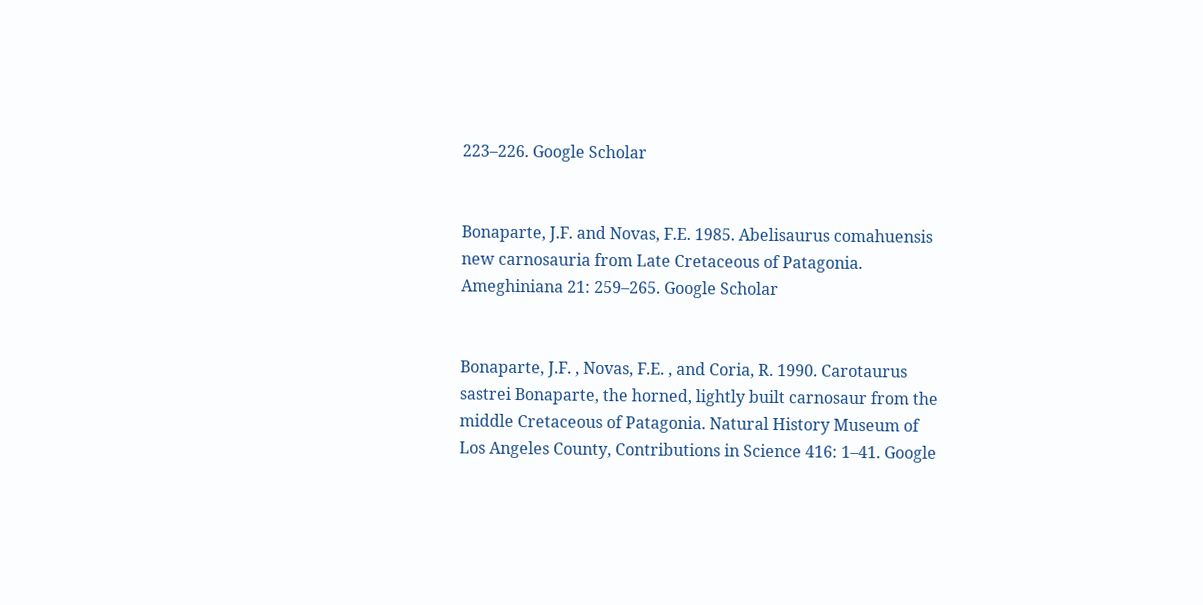223–226. Google Scholar


Bonaparte, J.F. and Novas, F.E. 1985. Abelisaurus comahuensis new carnosauria from Late Cretaceous of Patagonia. Ameghiniana 21: 259–265. Google Scholar


Bonaparte, J.F. , Novas, F.E. , and Coria, R. 1990. Carotaurus sastrei Bonaparte, the horned, lightly built carnosaur from the middle Cretaceous of Patagonia. Natural History Museum of Los Angeles County, Contributions in Science 416: 1–41. Google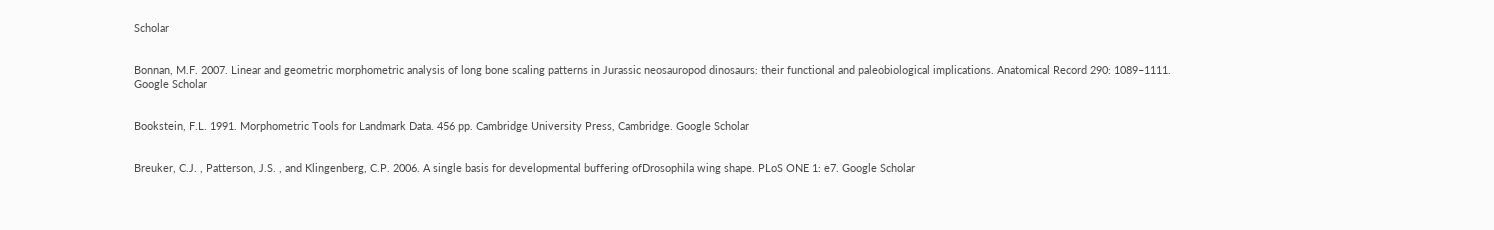Scholar


Bonnan, M.F. 2007. Linear and geometric morphometric analysis of long bone scaling patterns in Jurassic neosauropod dinosaurs: their functional and paleobiological implications. Anatomical Record 290: 1089–1111. Google Scholar


Bookstein, F.L. 1991. Morphometric Tools for Landmark Data. 456 pp. Cambridge University Press, Cambridge. Google Scholar


Breuker, C.J. , Patterson, J.S. , and Klingenberg, C.P. 2006. A single basis for developmental buffering ofDrosophila wing shape. PLoS ONE 1: e7. Google Scholar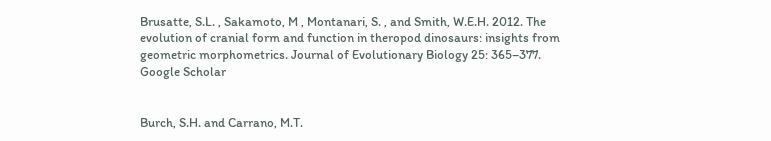Brusatte, S.L. , Sakamoto, M , Montanari, S. , and Smith, W.E.H. 2012. The evolution of cranial form and function in theropod dinosaurs: insights from geometric morphometrics. Journal of Evolutionary Biology 25: 365–377. Google Scholar


Burch, S.H. and Carrano, M.T.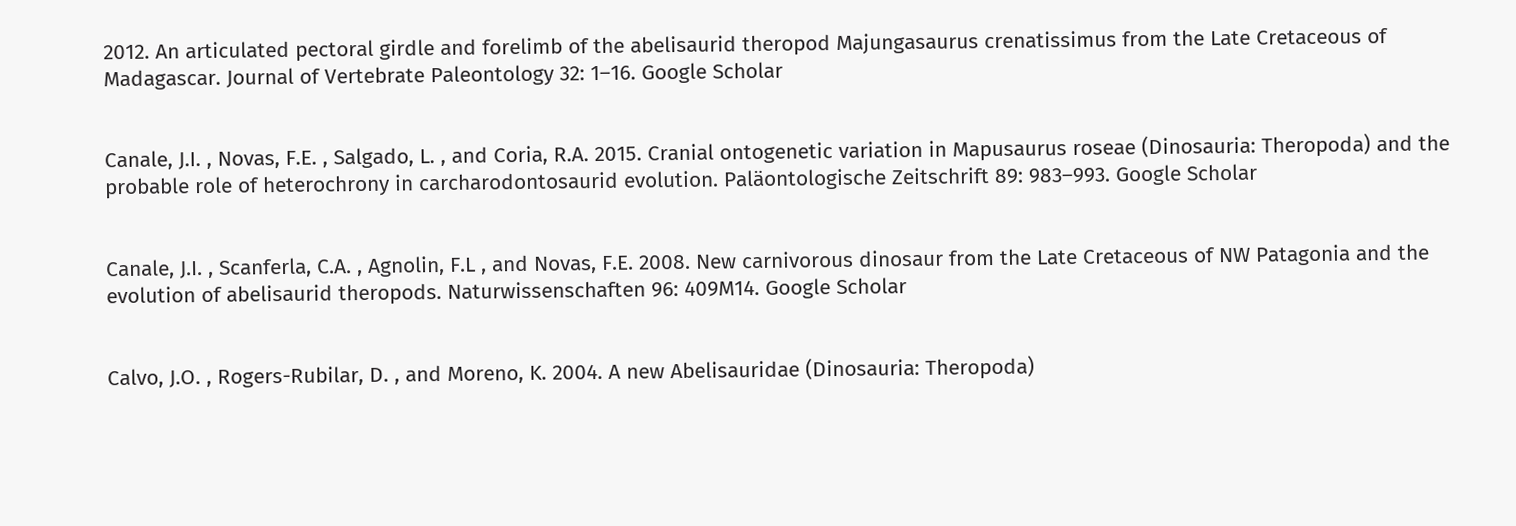2012. An articulated pectoral girdle and forelimb of the abelisaurid theropod Majungasaurus crenatissimus from the Late Cretaceous of Madagascar. Journal of Vertebrate Paleontology 32: 1–16. Google Scholar


Canale, J.I. , Novas, F.E. , Salgado, L. , and Coria, R.A. 2015. Cranial ontogenetic variation in Mapusaurus roseae (Dinosauria: Theropoda) and the probable role of heterochrony in carcharodontosaurid evolution. Paläontologische Zeitschrift 89: 983–993. Google Scholar


Canale, J.I. , Scanferla, C.A. , Agnolin, F.L , and Novas, F.E. 2008. New carnivorous dinosaur from the Late Cretaceous of NW Patagonia and the evolution of abelisaurid theropods. Naturwissenschaften 96: 409M14. Google Scholar


Calvo, J.O. , Rogers-Rubilar, D. , and Moreno, K. 2004. A new Abelisauridae (Dinosauria: Theropoda)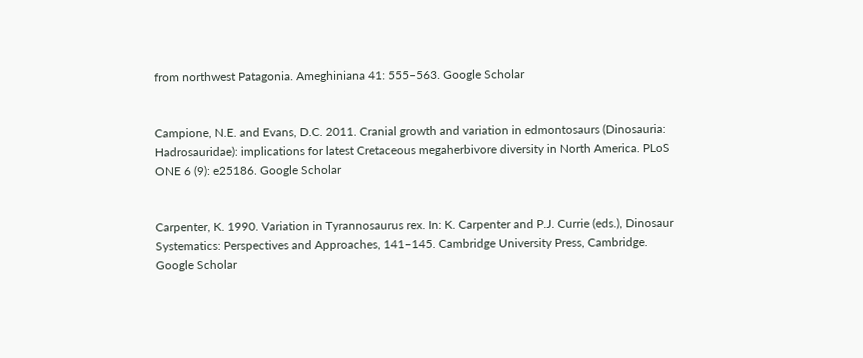from northwest Patagonia. Ameghiniana 41: 555–563. Google Scholar


Campione, N.E. and Evans, D.C. 2011. Cranial growth and variation in edmontosaurs (Dinosauria: Hadrosauridae): implications for latest Cretaceous megaherbivore diversity in North America. PLoS ONE 6 (9): e25186. Google Scholar


Carpenter, K. 1990. Variation in Tyrannosaurus rex. In: K. Carpenter and P.J. Currie (eds.), Dinosaur Systematics: Perspectives and Approaches, 141–145. Cambridge University Press, Cambridge. Google Scholar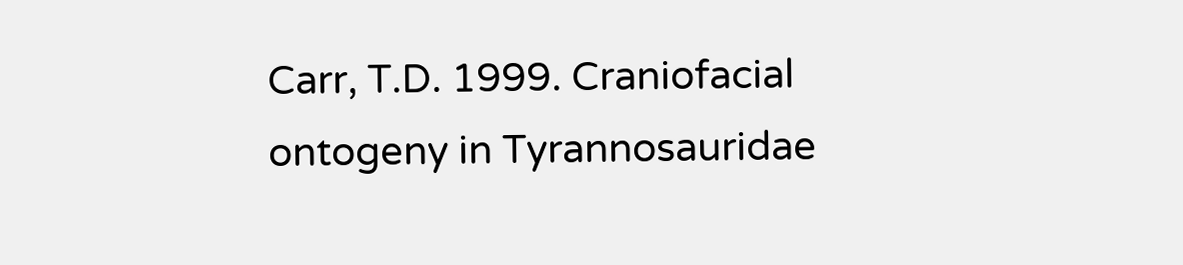Carr, T.D. 1999. Craniofacial ontogeny in Tyrannosauridae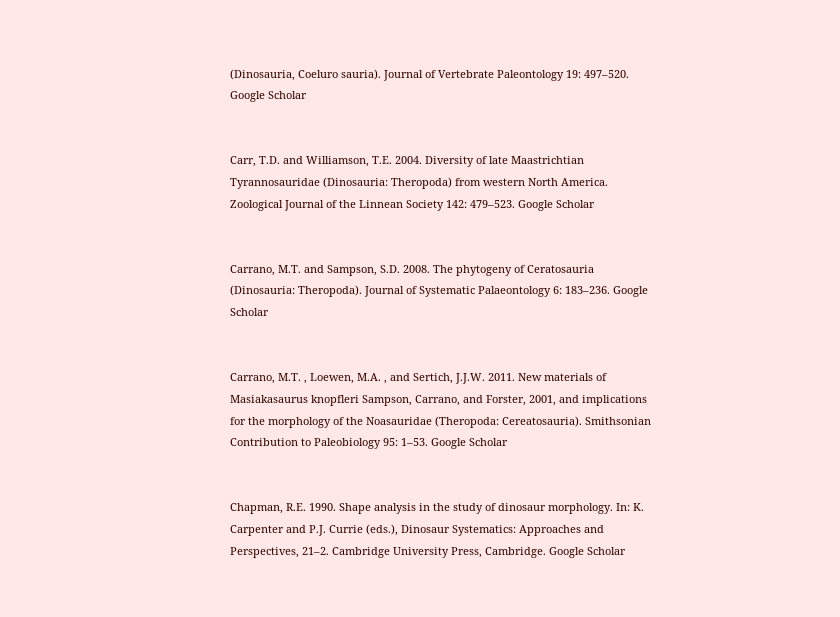(Dinosauria, Coeluro sauria). Journal of Vertebrate Paleontology 19: 497–520. Google Scholar


Carr, T.D. and Williamson, T.E. 2004. Diversity of late Maastrichtian Tyrannosauridae (Dinosauria: Theropoda) from western North America. Zoological Journal of the Linnean Society 142: 479–523. Google Scholar


Carrano, M.T. and Sampson, S.D. 2008. The phytogeny of Ceratosauria (Dinosauria: Theropoda). Journal of Systematic Palaeontology 6: 183–236. Google Scholar


Carrano, M.T. , Loewen, M.A. , and Sertich, J.J.W. 2011. New materials of Masiakasaurus knopfleri Sampson, Carrano, and Forster, 2001, and implications for the morphology of the Noasauridae (Theropoda: Cereatosauria). Smithsonian Contribution to Paleobiology 95: 1–53. Google Scholar


Chapman, R.E. 1990. Shape analysis in the study of dinosaur morphology. In: K. Carpenter and P.J. Currie (eds.), Dinosaur Systematics: Approaches and Perspectives, 21–2. Cambridge University Press, Cambridge. Google Scholar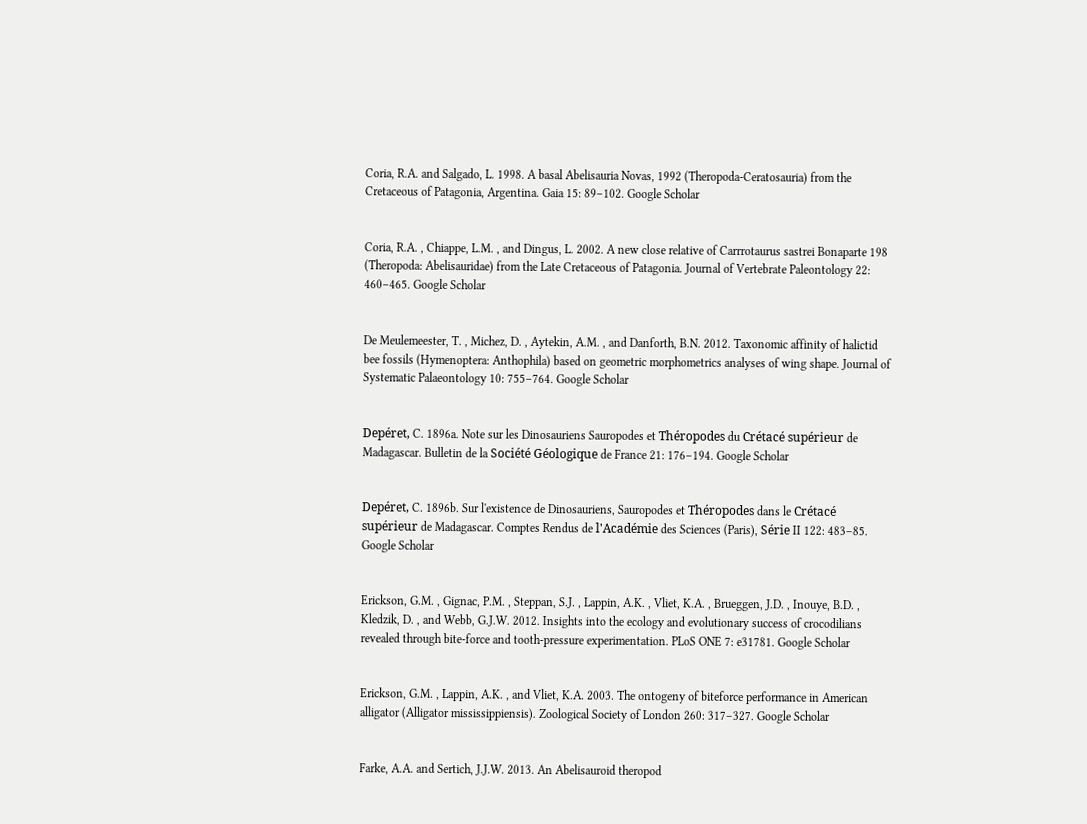Coria, R.A. and Salgado, L. 1998. A basal Abelisauria Novas, 1992 (Theropoda-Ceratosauria) from the Cretaceous of Patagonia, Argentina. Gaia 15: 89–102. Google Scholar


Coria, R.A. , Chiappe, L.M. , and Dingus, L. 2002. A new close relative of Carrrotaurus sastrei Bonaparte 198 (Theropoda: Abelisauridae) from the Late Cretaceous of Patagonia. Journal of Vertebrate Paleontology 22: 460–465. Google Scholar


De Meulemeester, T. , Michez, D. , Aytekin, A.M. , and Danforth, B.N. 2012. Taxonomic affinity of halictid bee fossils (Hymenoptera: Anthophila) based on geometric morphometrics analyses of wing shape. Journal of Systematic Palaeontology 10: 755–764. Google Scholar


Depéret, C. 1896a. Note sur les Dinosauriens Sauropodes et Théropodes du Crétacé supérieur de Madagascar. Bulletin de la Société Géologique de France 21: 176–194. Google Scholar


Depéret, C. 1896b. Sur l'existence de Dinosauriens, Sauropodes et Théropodes dans le Crétacé supérieur de Madagascar. Comptes Rendus de l'Académie des Sciences (Paris), Série II 122: 483–85. Google Scholar


Erickson, G.M. , Gignac, P.M. , Steppan, S.J. , Lappin, A.K. , Vliet, K.A. , Brueggen, J.D. , Inouye, B.D. , Kledzik, D. , and Webb, G.J.W. 2012. Insights into the ecology and evolutionary success of crocodilians revealed through bite-force and tooth-pressure experimentation. PLoS ONE 7: e31781. Google Scholar


Erickson, G.M. , Lappin, A.K. , and Vliet, K.A. 2003. The ontogeny of biteforce performance in American alligator (Alligator mississippiensis). Zoological Society of London 260: 317–327. Google Scholar


Farke, A.A. and Sertich, J.J.W. 2013. An Abelisauroid theropod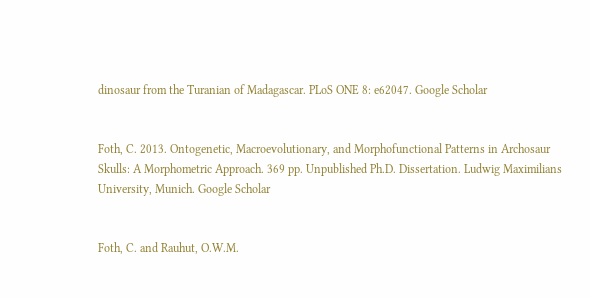dinosaur from the Turanian of Madagascar. PLoS ONE 8: e62047. Google Scholar


Foth, C. 2013. Ontogenetic, Macroevolutionary, and Morphofunctional Patterns in Archosaur Skulls: A Morphometric Approach. 369 pp. Unpublished Ph.D. Dissertation. Ludwig Maximilians University, Munich. Google Scholar


Foth, C. and Rauhut, O.W.M.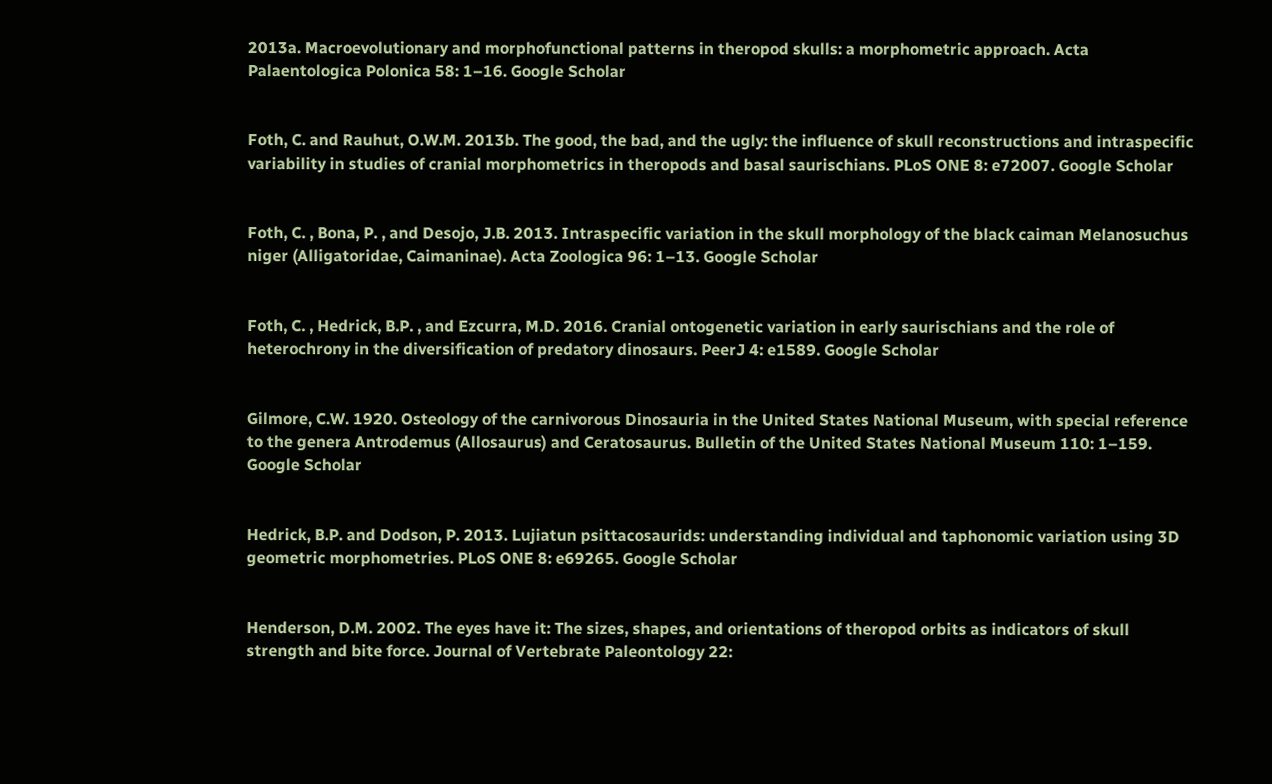2013a. Macroevolutionary and morphofunctional patterns in theropod skulls: a morphometric approach. Acta Palaentologica Polonica 58: 1–16. Google Scholar


Foth, C. and Rauhut, O.W.M. 2013b. The good, the bad, and the ugly: the influence of skull reconstructions and intraspecific variability in studies of cranial morphometrics in theropods and basal saurischians. PLoS ONE 8: e72007. Google Scholar


Foth, C. , Bona, P. , and Desojo, J.B. 2013. Intraspecific variation in the skull morphology of the black caiman Melanosuchus niger (Alligatoridae, Caimaninae). Acta Zoologica 96: 1–13. Google Scholar


Foth, C. , Hedrick, B.P. , and Ezcurra, M.D. 2016. Cranial ontogenetic variation in early saurischians and the role of heterochrony in the diversification of predatory dinosaurs. PeerJ 4: e1589. Google Scholar


Gilmore, C.W. 1920. Osteology of the carnivorous Dinosauria in the United States National Museum, with special reference to the genera Antrodemus (Allosaurus) and Ceratosaurus. Bulletin of the United States National Museum 110: 1–159. Google Scholar


Hedrick, B.P. and Dodson, P. 2013. Lujiatun psittacosaurids: understanding individual and taphonomic variation using 3D geometric morphometries. PLoS ONE 8: e69265. Google Scholar


Henderson, D.M. 2002. The eyes have it: The sizes, shapes, and orientations of theropod orbits as indicators of skull strength and bite force. Journal of Vertebrate Paleontology 22: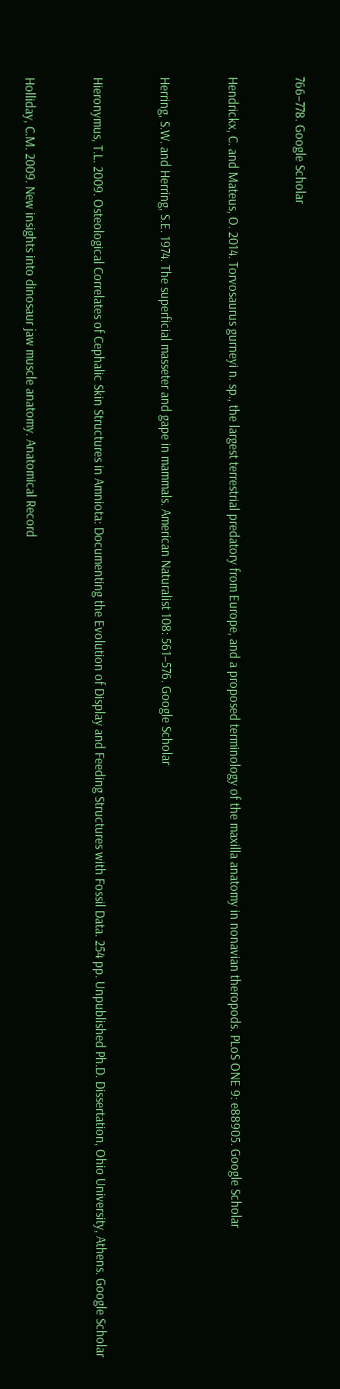766–778. Google Scholar


Hendrickx, C. and Mateus, O. 2014. Torvosaurus gurneyi n. sp., the largest terrestrial predatory from Europe, and a proposed terminology of the maxilla anatomy in nonavian theropods. PLoS ONE 9: e88905. Google Scholar


Herring, S.W. and Herring, S.E. 1974. The superficial masseter and gape in mammals. American Naturalist 108: 561–576. Google Scholar


Hieronymus, T.L. 2009. Osteological Correlates of Cephalic Skin Structures in Amniota: Documenting the Evolution of Display and Feeding Structures with Fossil Data. 254 pp. Unpublished Ph.D. Dissertation, Ohio University, Athens. Google Scholar


Holliday, C.M. 2009. New insights into dinosaur jaw muscle anatomy. Anatomical Record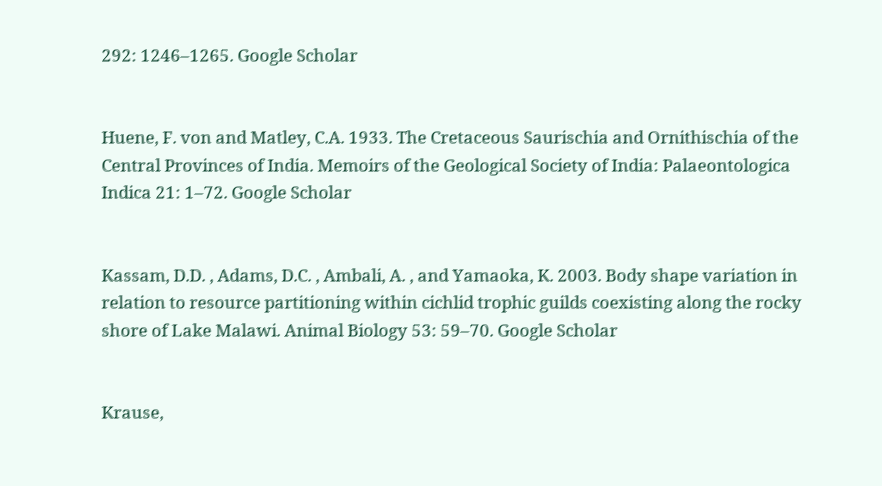292: 1246–1265. Google Scholar


Huene, F. von and Matley, C.A. 1933. The Cretaceous Saurischia and Ornithischia of the Central Provinces of India. Memoirs of the Geological Society of India: Palaeontologica Indica 21: 1–72. Google Scholar


Kassam, D.D. , Adams, D.C. , Ambali, A. , and Yamaoka, K. 2003. Body shape variation in relation to resource partitioning within cichlid trophic guilds coexisting along the rocky shore of Lake Malawi. Animal Biology 53: 59–70. Google Scholar


Krause,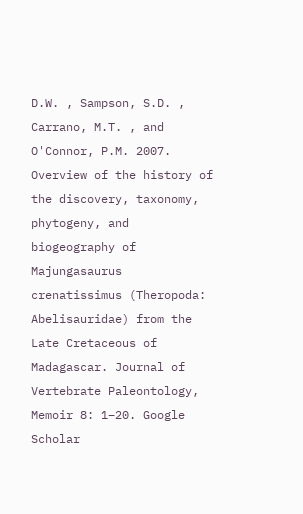D.W. , Sampson, S.D. , Carrano, M.T. , and O'Connor, P.M. 2007. Overview of the history of the discovery, taxonomy, phytogeny, and biogeography of Majungasaurus crenatissimus (Theropoda: Abelisauridae) from the Late Cretaceous of Madagascar. Journal of Vertebrate Paleontology, Memoir 8: 1–20. Google Scholar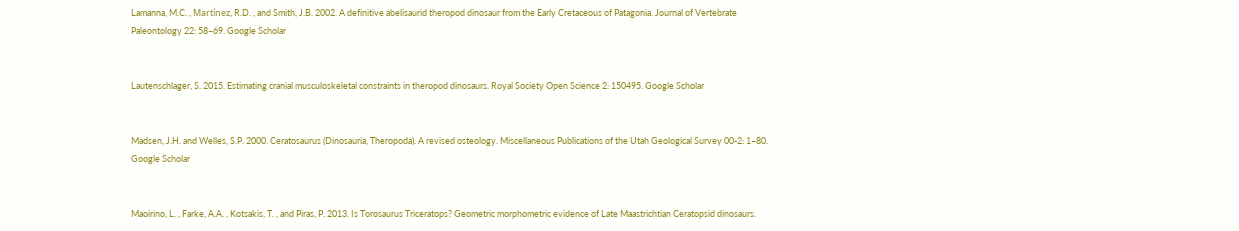Lamanna, M.C. , Martínez, R.D. , and Smith, J.B. 2002. A definitive abelisaurid theropod dinosaur from the Early Cretaceous of Patagonia. Journal of Vertebrate Paleontology 22: 58–69. Google Scholar


Lautenschlager, S. 2015. Estimating cranial musculoskeletal constraints in theropod dinosaurs. Royal Society Open Science 2: 150495. Google Scholar


Madsen, J.H. and Welles, S.P. 2000. Ceratosaurus (Dinosauria, Theropoda). A revised osteology. Miscellaneous Publications of the Utah Geological Survey 00-2: 1–80. Google Scholar


Maoirino, L. , Farke, A.A. , Kotsakis, T. , and Piras, P. 2013. Is Torosaurus Triceratops? Geometric morphometric evidence of Late Maastrichtian Ceratopsid dinosaurs.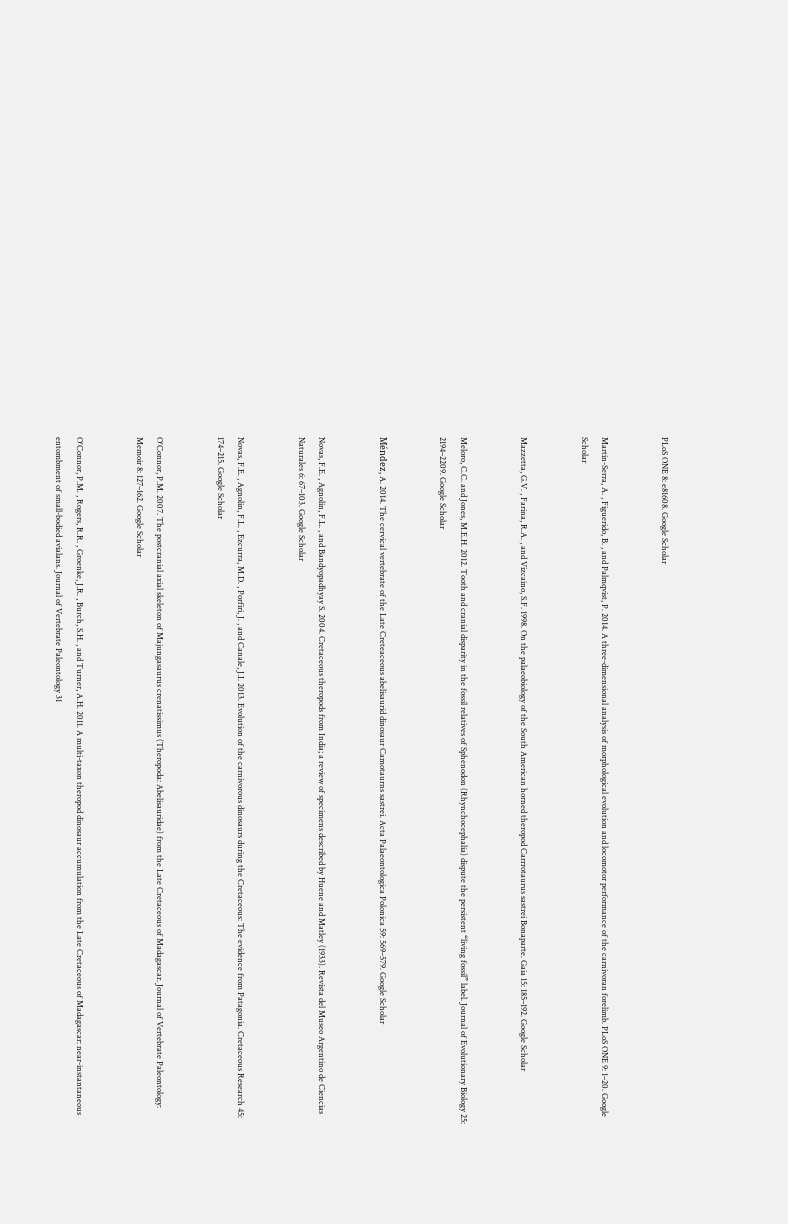PLoS ONE 8: e81608. Google Scholar


Martin-Serra, A. , Figuerido, B. , and Palmqvist, P. 2014. A three-dimensional analysis of morphological evolution and locomotor performance of the carnivoran forelimb. PLoS ONE 9: 1–20. Google Scholar


Mazzetta, G.V. , Farina, R.A. , and Vizcaino, S.F. 1998. On the palaeobiology of the South American horned theropod Carrrotaurus sastrei Bonaparte. Gaia 15: 185–192. Google Scholar


Meloro, C.C. and Jones, M.E.H. 2012. Tooth and cranial disparity in the fossil relatives of Sphenodon (Rhynchocephalia) dispute the persistent “living fossil” label. Journal of Evolutionary Biology 25: 2194–2209. Google Scholar


Méndez, A. 2014. The cervical vertebrate of the Late Creteaceous abelisaurid dinosaur Camotaurns sastrei. Acta Palaeontologica Polonica 59: 569–579. Google Scholar


Novas, F.E. , Agnolin, F.L. , and Bandyopadhyay S. 2004. Cretaceous theropods from India; a review of specimens described by Huene and Matley (1933). Revista del Museo Argentino de Ciencias Naturales 6: 67–103. Google Scholar


Novas, F.E. , Agnolin, F.L. , Ezcurra, M.D. , Porfiri, J. , and Canale, J.I. 2013. Evolution of the carnivorous dinosaurs during the Cretaceous: The evidence from Patagonia. Cretaceous Research 45: 174–215. Google Scholar


O'Connor, P.M. 2007. The postcranial axial skeleton of Majungasaurus crenatissimus (Theropoda: Abelisauridae) from the Late Cretaceous of Madagascar. Journal of Vertebrate Paleontology: Memoir 8: 127–162. Google Scholar


O'Connor, P.M. , Rogers, R.R. , Groenke, J.R. , Burch, S.H. , and Turner, A.H. 2011. A multi-taxon theropod dinosaur accumulation from the Late Cretaceous of Madagascar: near-instantaneous entombment of small-bodied avialans. Journal of Vertebrate Paleontology 31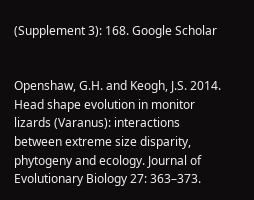(Supplement 3): 168. Google Scholar


Openshaw, G.H. and Keogh, J.S. 2014. Head shape evolution in monitor lizards (Varanus): interactions between extreme size disparity, phytogeny and ecology. Journal of Evolutionary Biology 27: 363–373.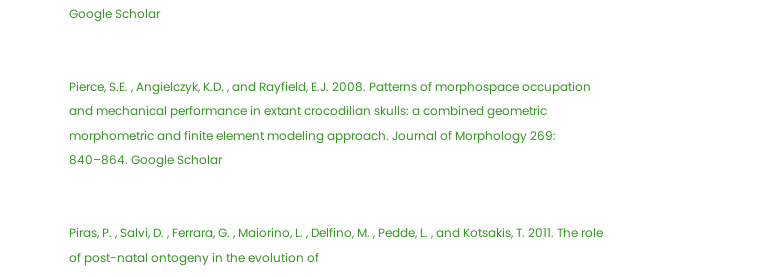Google Scholar


Pierce, S.E. , Angielczyk, K.D. , and Rayfield, E.J. 2008. Patterns of morphospace occupation and mechanical performance in extant crocodilian skulls: a combined geometric morphometric and finite element modeling approach. Journal of Morphology 269: 840–864. Google Scholar


Piras, P. , Salvi, D. , Ferrara, G. , Maiorino, L. , Delfino, M. , Pedde, L. , and Kotsakis, T. 2011. The role of post-natal ontogeny in the evolution of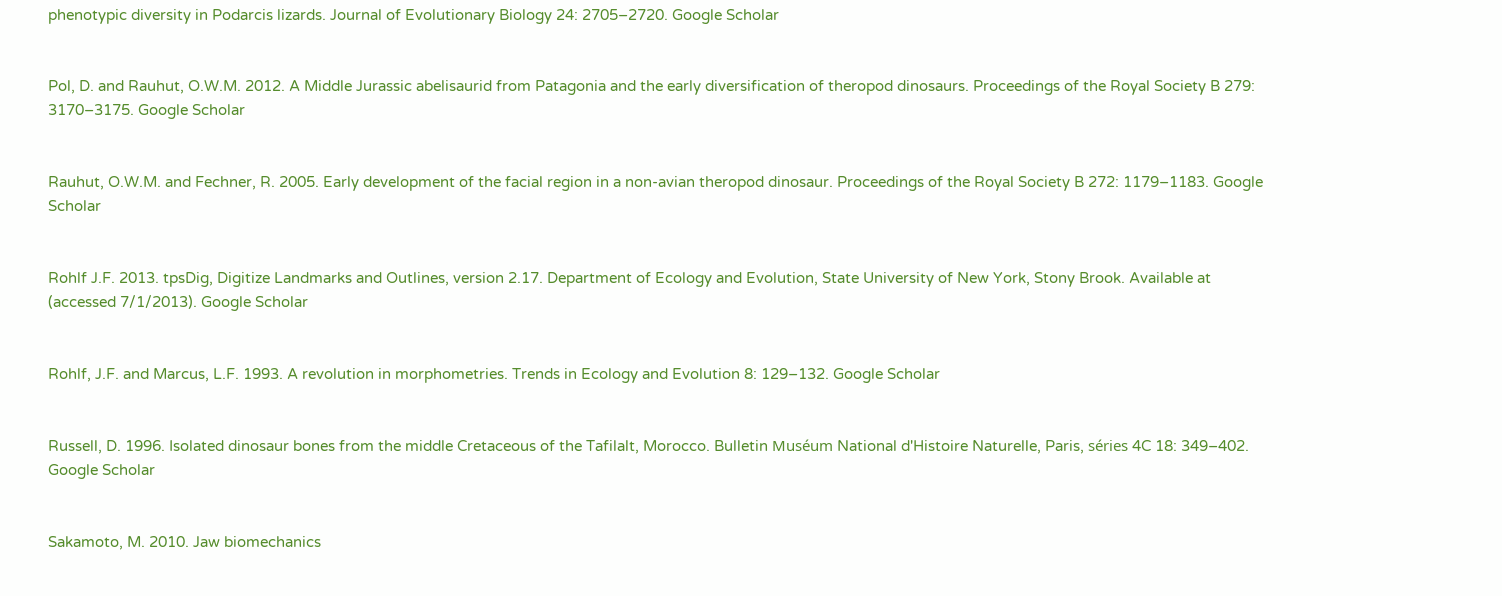phenotypic diversity in Podarcis lizards. Journal of Evolutionary Biology 24: 2705–2720. Google Scholar


Pol, D. and Rauhut, O.W.M. 2012. A Middle Jurassic abelisaurid from Patagonia and the early diversification of theropod dinosaurs. Proceedings of the Royal Society B 279: 3170–3175. Google Scholar


Rauhut, O.W.M. and Fechner, R. 2005. Early development of the facial region in a non-avian theropod dinosaur. Proceedings of the Royal Society B 272: 1179–1183. Google Scholar


Rohlf J.F. 2013. tpsDig, Digitize Landmarks and Outlines, version 2.17. Department of Ecology and Evolution, State University of New York, Stony Brook. Available at (accessed 7/1/2013). Google Scholar


Rohlf, J.F. and Marcus, L.F. 1993. A revolution in morphometries. Trends in Ecology and Evolution 8: 129–132. Google Scholar


Russell, D. 1996. Isolated dinosaur bones from the middle Cretaceous of the Tafilalt, Morocco. Bulletin Muséum National d'Histoire Naturelle, Paris, séries 4C 18: 349–402. Google Scholar


Sakamoto, M. 2010. Jaw biomechanics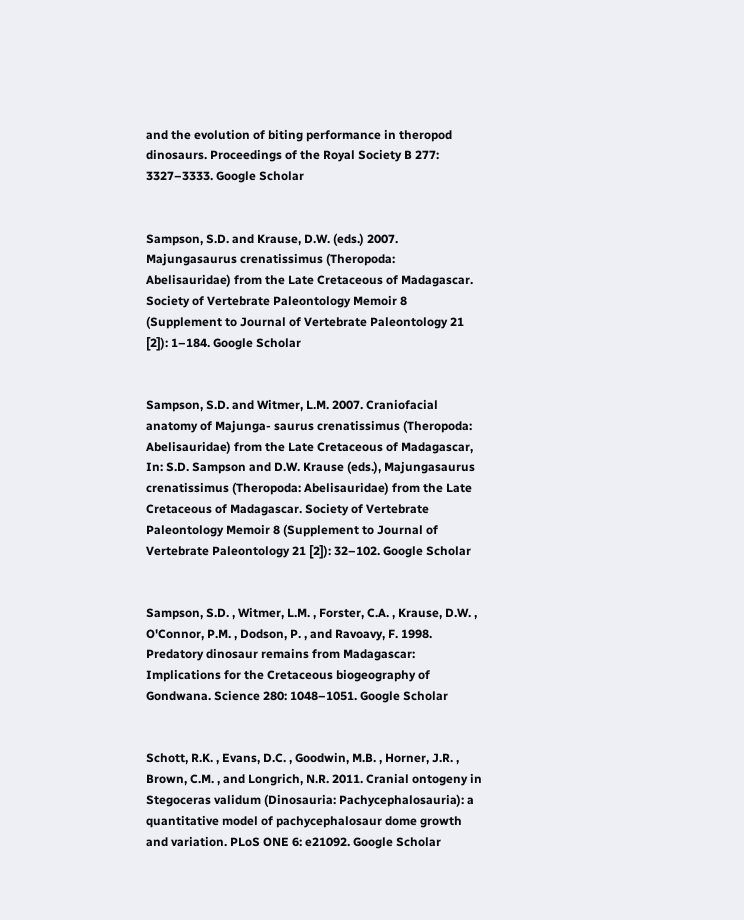and the evolution of biting performance in theropod dinosaurs. Proceedings of the Royal Society B 277: 3327–3333. Google Scholar


Sampson, S.D. and Krause, D.W. (eds.) 2007. Majungasaurus crenatissimus (Theropoda: Abelisauridae) from the Late Cretaceous of Madagascar. Society of Vertebrate Paleontology Memoir 8 (Supplement to Journal of Vertebrate Paleontology 21 [2]): 1–184. Google Scholar


Sampson, S.D. and Witmer, L.M. 2007. Craniofacial anatomy of Majunga- saurus crenatissimus (Theropoda: Abelisauridae) from the Late Cretaceous of Madagascar, In: S.D. Sampson and D.W. Krause (eds.), Majungasaurus crenatissimus (Theropoda: Abelisauridae) from the Late Cretaceous of Madagascar. Society of Vertebrate Paleontology Memoir 8 (Supplement to Journal of Vertebrate Paleontology 21 [2]): 32–102. Google Scholar


Sampson, S.D. , Witmer, L.M. , Forster, C.A. , Krause, D.W. , O'Connor, P.M. , Dodson, P. , and Ravoavy, F. 1998. Predatory dinosaur remains from Madagascar: Implications for the Cretaceous biogeography of Gondwana. Science 280: 1048–1051. Google Scholar


Schott, R.K. , Evans, D.C. , Goodwin, M.B. , Horner, J.R. , Brown, C.M. , and Longrich, N.R. 2011. Cranial ontogeny in Stegoceras validum (Dinosauria: Pachycephalosauria): a quantitative model of pachycephalosaur dome growth and variation. PLoS ONE 6: e21092. Google Scholar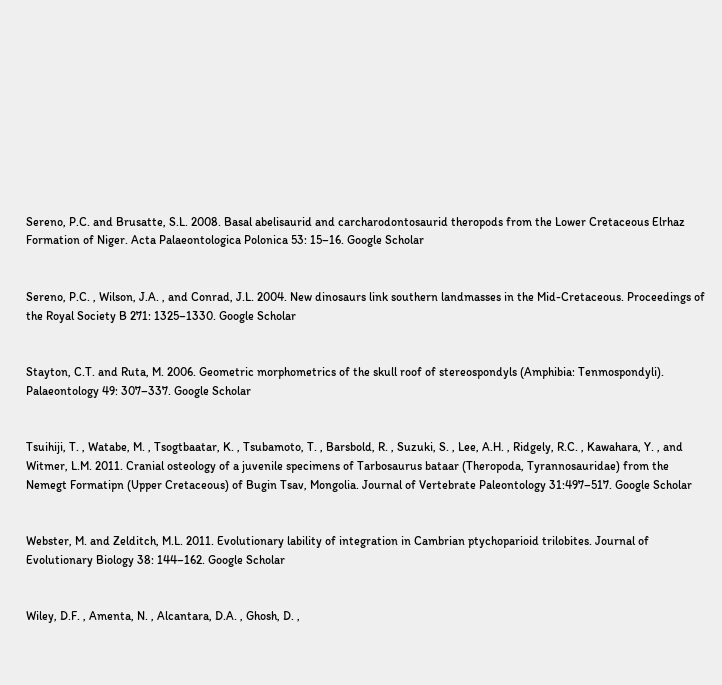Sereno, P.C. and Brusatte, S.L. 2008. Basal abelisaurid and carcharodontosaurid theropods from the Lower Cretaceous Elrhaz Formation of Niger. Acta Palaeontologica Polonica 53: 15–16. Google Scholar


Sereno, P.C. , Wilson, J.A. , and Conrad, J.L. 2004. New dinosaurs link southern landmasses in the Mid-Cretaceous. Proceedings of the Royal Society B 271: 1325–1330. Google Scholar


Stayton, C.T. and Ruta, M. 2006. Geometric morphometrics of the skull roof of stereospondyls (Amphibia: Tenmospondyli). Palaeontology 49: 307–337. Google Scholar


Tsuihiji, T. , Watabe, M. , Tsogtbaatar, K. , Tsubamoto, T. , Barsbold, R. , Suzuki, S. , Lee, A.H. , Ridgely, R.C. , Kawahara, Y. , and Witmer, L.M. 2011. Cranial osteology of a juvenile specimens of Tarbosaurus bataar (Theropoda, Tyrannosauridae) from the Nemegt Formatipn (Upper Cretaceous) of Bugin Tsav, Mongolia. Journal of Vertebrate Paleontology 31:497–517. Google Scholar


Webster, M. and Zelditch, M.L. 2011. Evolutionary lability of integration in Cambrian ptychoparioid trilobites. Journal of Evolutionary Biology 38: 144–162. Google Scholar


Wiley, D.F. , Amenta, N. , Alcantara, D.A. , Ghosh, D. ,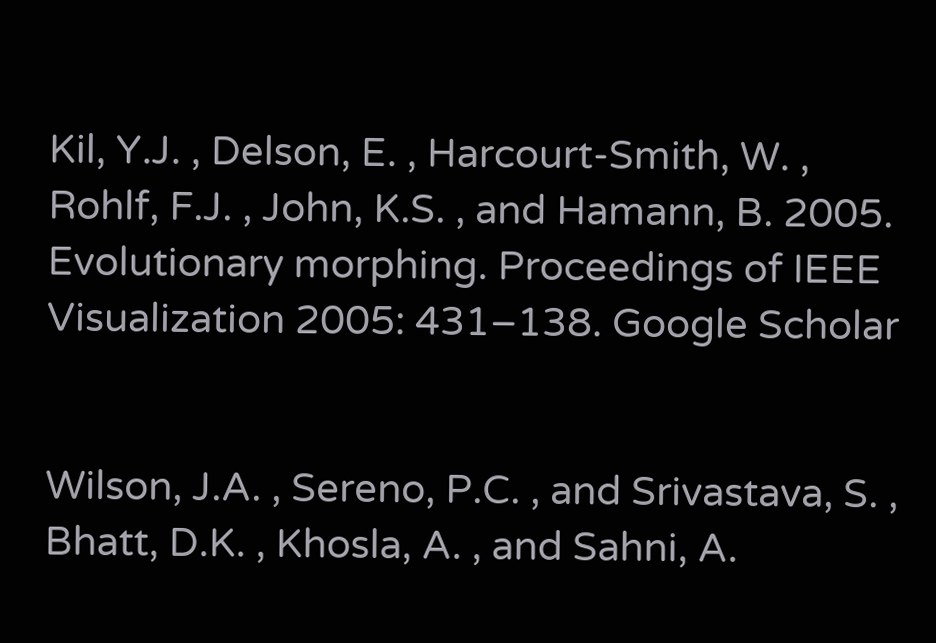Kil, Y.J. , Delson, E. , Harcourt-Smith, W. , Rohlf, F.J. , John, K.S. , and Hamann, B. 2005. Evolutionary morphing. Proceedings of IEEE Visualization 2005: 431–138. Google Scholar


Wilson, J.A. , Sereno, P.C. , and Srivastava, S. , Bhatt, D.K. , Khosla, A. , and Sahni, A.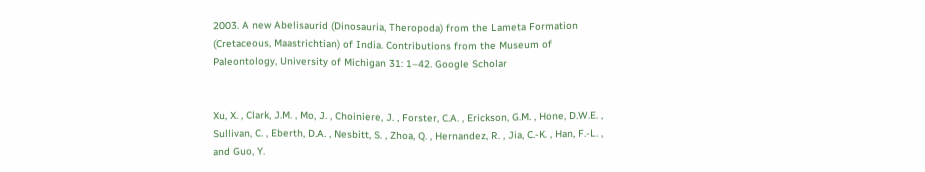2003. A new Abelisaurid (Dinosauria, Theropoda) from the Lameta Formation (Cretaceous, Maastrichtian) of India. Contributions from the Museum of Paleontology, University of Michigan 31: 1–42. Google Scholar


Xu, X. , Clark, J.M. , Mo, J. , Choiniere, J. , Forster, C.A. , Erickson, G.M. , Hone, D.W.E. , Sullivan, C. , Eberth, D.A. , Nesbitt, S. , Zhoa, Q. , Hernandez, R. , Jia, C.-K. , Han, F.-L. , and Guo, Y.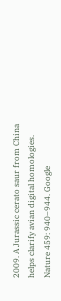2009. A Jurassic cerato saur from China helps clarify avian digital homologies. Nature 459: 940–944. Google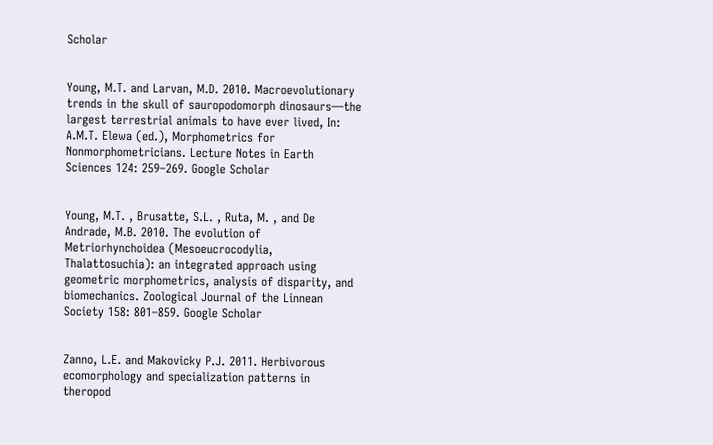Scholar


Young, M.T. and Larvan, M.D. 2010. Macroevolutionary trends in the skull of sauropodomorph dinosaurs—the largest terrestrial animals to have ever lived, In: A.M.T. Elewa (ed.), Morphometrics for Nonmorphometricians. Lecture Notes in Earth Sciences 124: 259–269. Google Scholar


Young, M.T. , Brusatte, S.L. , Ruta, M. , and De Andrade, M.B. 2010. The evolution of Metriorhynchoidea (Mesoeucrocodylia, Thalattosuchia): an integrated approach using geometric morphometrics, analysis of disparity, and biomechanics. Zoological Journal of the Linnean Society 158: 801–859. Google Scholar


Zanno, L.E. and Makovicky P.J. 2011. Herbivorous ecomorphology and specialization patterns in theropod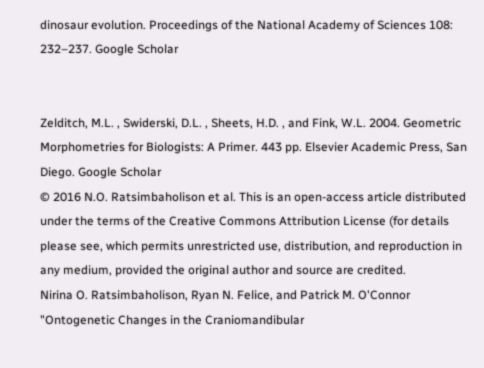dinosaur evolution. Proceedings of the National Academy of Sciences 108: 232–237. Google Scholar


Zelditch, M.L. , Swiderski, D.L. , Sheets, H.D. , and Fink, W.L. 2004. Geometric Morphometries for Biologists: A Primer. 443 pp. Elsevier Academic Press, San Diego. Google Scholar
© 2016 N.O. Ratsimbaholison et al. This is an open-access article distributed under the terms of the Creative Commons Attribution License (for details please see, which permits unrestricted use, distribution, and reproduction in any medium, provided the original author and source are credited.
Nirina O. Ratsimbaholison, Ryan N. Felice, and Patrick M. O'Connor "Ontogenetic Changes in the Craniomandibular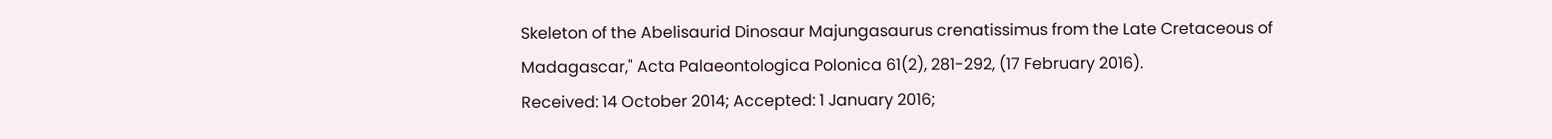Skeleton of the Abelisaurid Dinosaur Majungasaurus crenatissimus from the Late Cretaceous of Madagascar," Acta Palaeontologica Polonica 61(2), 281-292, (17 February 2016).
Received: 14 October 2014; Accepted: 1 January 2016;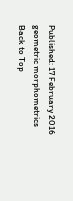Published: 17 February 2016
geometric morphometrics
Back to Top